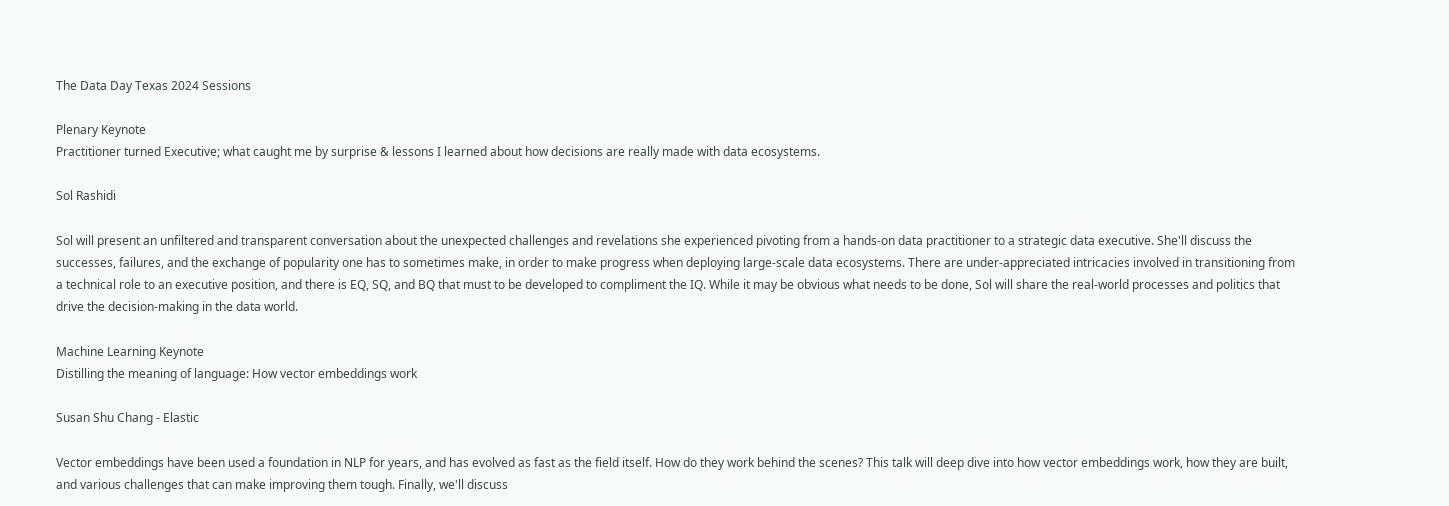The Data Day Texas 2024 Sessions

Plenary Keynote
Practitioner turned Executive; what caught me by surprise & lessons I learned about how decisions are really made with data ecosystems.

Sol Rashidi

Sol will present an unfiltered and transparent conversation about the unexpected challenges and revelations she experienced pivoting from a hands-on data practitioner to a strategic data executive. She'll discuss the successes, failures, and the exchange of popularity one has to sometimes make, in order to make progress when deploying large-scale data ecosystems. There are under-appreciated intricacies involved in transitioning from a technical role to an executive position, and there is EQ, SQ, and BQ that must to be developed to compliment the IQ. While it may be obvious what needs to be done, Sol will share the real-world processes and politics that drive the decision-making in the data world.

Machine Learning Keynote
Distilling the meaning of language: How vector embeddings work

Susan Shu Chang - Elastic

Vector embeddings have been used a foundation in NLP for years, and has evolved as fast as the field itself. How do they work behind the scenes? This talk will deep dive into how vector embeddings work, how they are built, and various challenges that can make improving them tough. Finally, we'll discuss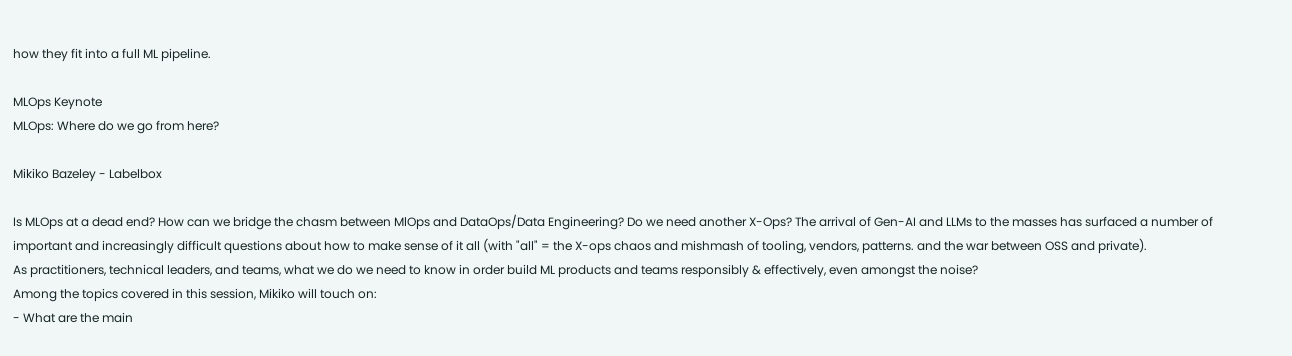how they fit into a full ML pipeline.

MLOps Keynote
MLOps: Where do we go from here?

Mikiko Bazeley - Labelbox

Is MLOps at a dead end? How can we bridge the chasm between MlOps and DataOps/Data Engineering? Do we need another X-Ops? The arrival of Gen-AI and LLMs to the masses has surfaced a number of important and increasingly difficult questions about how to make sense of it all (with "all" = the X-ops chaos and mishmash of tooling, vendors, patterns. and the war between OSS and private).
As practitioners, technical leaders, and teams, what we do we need to know in order build ML products and teams responsibly & effectively, even amongst the noise?
Among the topics covered in this session, Mikiko will touch on:
- What are the main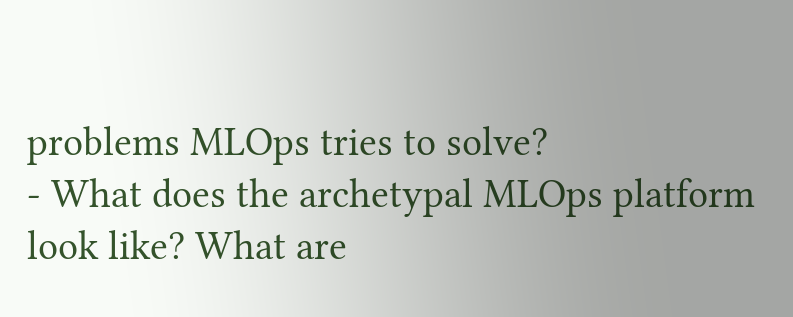problems MLOps tries to solve?
- What does the archetypal MLOps platform look like? What are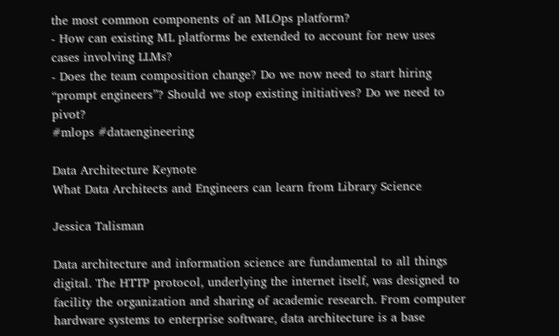the most common components of an MLOps platform?
- How can existing ML platforms be extended to account for new uses cases involving LLMs?
- Does the team composition change? Do we now need to start hiring “prompt engineers”? Should we stop existing initiatives? Do we need to pivot?
#mlops #dataengineering

Data Architecture Keynote
What Data Architects and Engineers can learn from Library Science

Jessica Talisman

Data architecture and information science are fundamental to all things digital. The HTTP protocol, underlying the internet itself, was designed to facility the organization and sharing of academic research. From computer hardware systems to enterprise software, data architecture is a base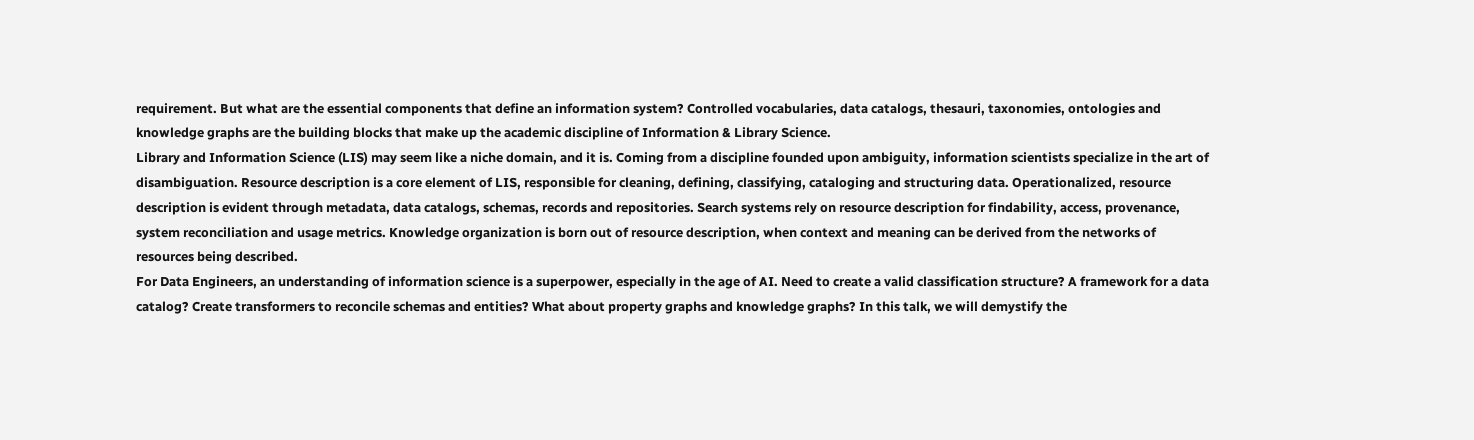requirement. But what are the essential components that define an information system? Controlled vocabularies, data catalogs, thesauri, taxonomies, ontologies and knowledge graphs are the building blocks that make up the academic discipline of Information & Library Science.
Library and Information Science (LIS) may seem like a niche domain, and it is. Coming from a discipline founded upon ambiguity, information scientists specialize in the art of disambiguation. Resource description is a core element of LIS, responsible for cleaning, defining, classifying, cataloging and structuring data. Operationalized, resource description is evident through metadata, data catalogs, schemas, records and repositories. Search systems rely on resource description for findability, access, provenance, system reconciliation and usage metrics. Knowledge organization is born out of resource description, when context and meaning can be derived from the networks of resources being described.
For Data Engineers, an understanding of information science is a superpower, especially in the age of AI. Need to create a valid classification structure? A framework for a data catalog? Create transformers to reconcile schemas and entities? What about property graphs and knowledge graphs? In this talk, we will demystify the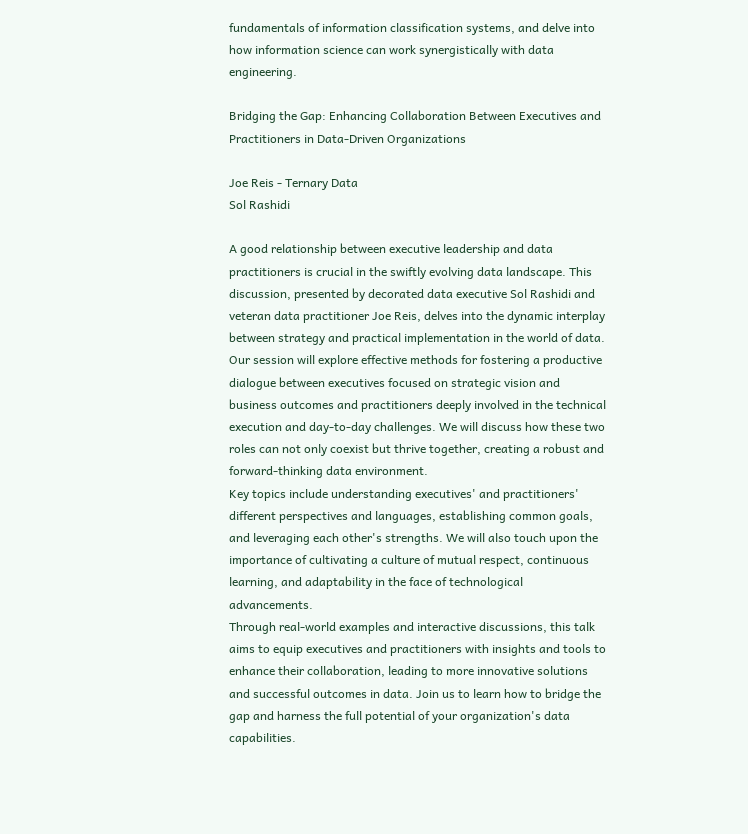fundamentals of information classification systems, and delve into how information science can work synergistically with data engineering.

Bridging the Gap: Enhancing Collaboration Between Executives and Practitioners in Data-Driven Organizations

Joe Reis - Ternary Data
Sol Rashidi

A good relationship between executive leadership and data practitioners is crucial in the swiftly evolving data landscape. This discussion, presented by decorated data executive Sol Rashidi and veteran data practitioner Joe Reis, delves into the dynamic interplay between strategy and practical implementation in the world of data.
Our session will explore effective methods for fostering a productive dialogue between executives focused on strategic vision and business outcomes and practitioners deeply involved in the technical execution and day-to-day challenges. We will discuss how these two roles can not only coexist but thrive together, creating a robust and forward-thinking data environment.
Key topics include understanding executives' and practitioners' different perspectives and languages, establishing common goals, and leveraging each other's strengths. We will also touch upon the importance of cultivating a culture of mutual respect, continuous learning, and adaptability in the face of technological advancements.
Through real-world examples and interactive discussions, this talk aims to equip executives and practitioners with insights and tools to enhance their collaboration, leading to more innovative solutions and successful outcomes in data. Join us to learn how to bridge the gap and harness the full potential of your organization's data capabilities.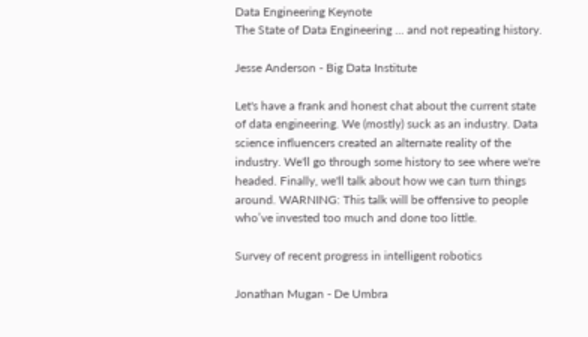Data Engineering Keynote
The State of Data Engineering ... and not repeating history.

Jesse Anderson - Big Data Institute

Let's have a frank and honest chat about the current state of data engineering. We (mostly) suck as an industry. Data science influencers created an alternate reality of the industry. We'll go through some history to see where we're headed. Finally, we'll talk about how we can turn things around. WARNING: This talk will be offensive to people who’ve invested too much and done too little.

Survey of recent progress in intelligent robotics

Jonathan Mugan - De Umbra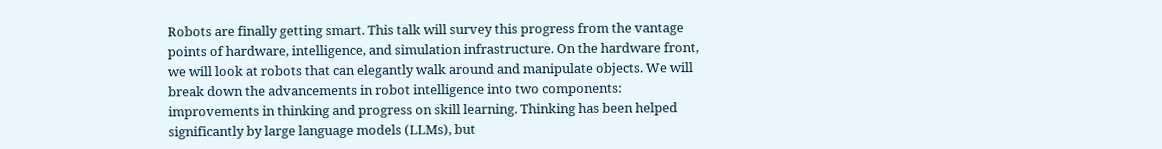Robots are finally getting smart. This talk will survey this progress from the vantage points of hardware, intelligence, and simulation infrastructure. On the hardware front, we will look at robots that can elegantly walk around and manipulate objects. We will break down the advancements in robot intelligence into two components: improvements in thinking and progress on skill learning. Thinking has been helped significantly by large language models (LLMs), but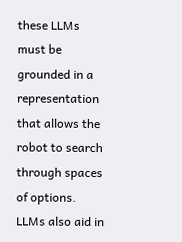these LLMs must be grounded in a representation that allows the robot to search through spaces of options. LLMs also aid in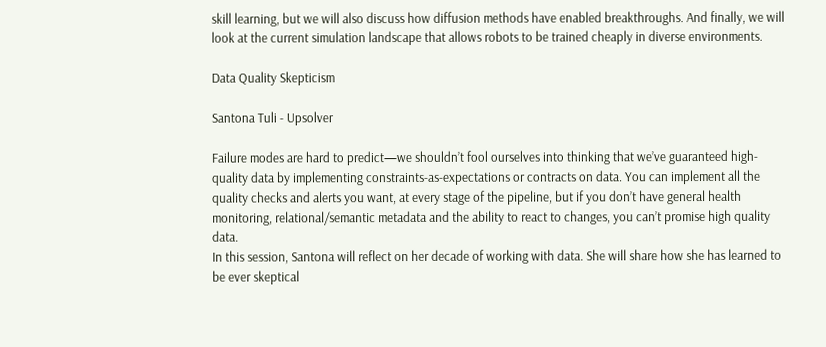skill learning, but we will also discuss how diffusion methods have enabled breakthroughs. And finally, we will look at the current simulation landscape that allows robots to be trained cheaply in diverse environments.

Data Quality Skepticism

Santona Tuli - Upsolver

Failure modes are hard to predict—we shouldn’t fool ourselves into thinking that we’ve guaranteed high-quality data by implementing constraints-as-expectations or contracts on data. You can implement all the quality checks and alerts you want, at every stage of the pipeline, but if you don’t have general health monitoring, relational/semantic metadata and the ability to react to changes, you can’t promise high quality data.
In this session, Santona will reflect on her decade of working with data. She will share how she has learned to be ever skeptical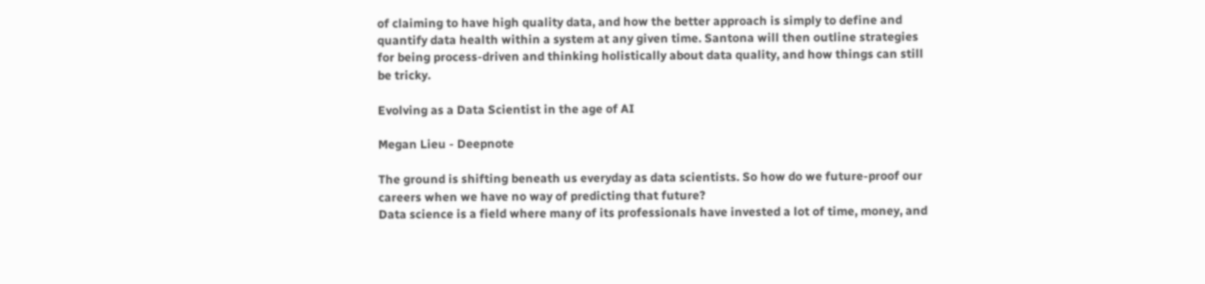of claiming to have high quality data, and how the better approach is simply to define and quantify data health within a system at any given time. Santona will then outline strategies for being process-driven and thinking holistically about data quality, and how things can still be tricky.

Evolving as a Data Scientist in the age of AI

Megan Lieu - Deepnote

The ground is shifting beneath us everyday as data scientists. So how do we future-proof our careers when we have no way of predicting that future?
Data science is a field where many of its professionals have invested a lot of time, money, and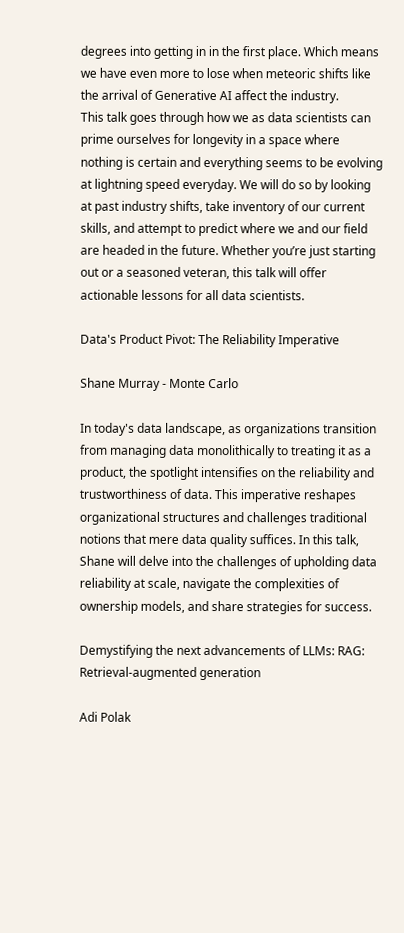degrees into getting in in the first place. Which means we have even more to lose when meteoric shifts like the arrival of Generative AI affect the industry.
This talk goes through how we as data scientists can prime ourselves for longevity in a space where nothing is certain and everything seems to be evolving at lightning speed everyday. We will do so by looking at past industry shifts, take inventory of our current skills, and attempt to predict where we and our field are headed in the future. Whether you’re just starting out or a seasoned veteran, this talk will offer actionable lessons for all data scientists.

Data's Product Pivot: The Reliability Imperative

Shane Murray - Monte Carlo

In today's data landscape, as organizations transition from managing data monolithically to treating it as a product, the spotlight intensifies on the reliability and trustworthiness of data. This imperative reshapes organizational structures and challenges traditional notions that mere data quality suffices. In this talk, Shane will delve into the challenges of upholding data reliability at scale, navigate the complexities of ownership models, and share strategies for success.

Demystifying the next advancements of LLMs: RAG: Retrieval-augmented generation

Adi Polak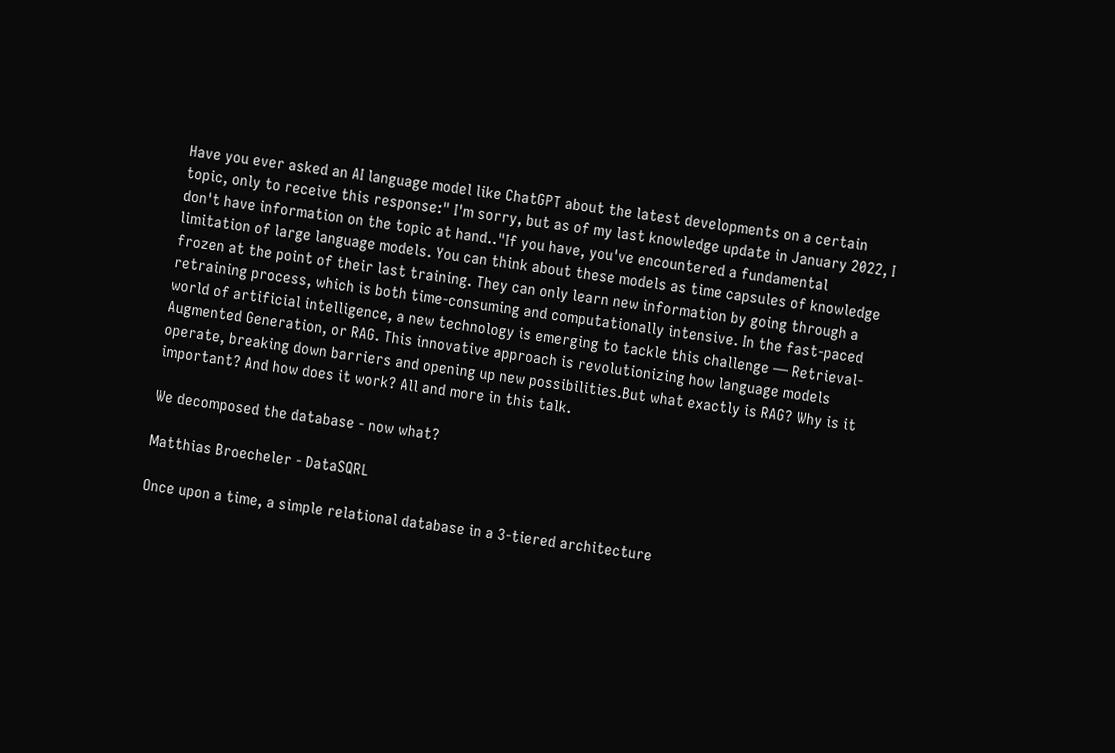Have you ever asked an AI language model like ChatGPT about the latest developments on a certain topic, only to receive this response:" I'm sorry, but as of my last knowledge update in January 2022, I don't have information on the topic at hand.."If you have, you've encountered a fundamental limitation of large language models. You can think about these models as time capsules of knowledge frozen at the point of their last training. They can only learn new information by going through a retraining process, which is both time-consuming and computationally intensive. In the fast-paced world of artificial intelligence, a new technology is emerging to tackle this challenge — Retrieval-Augmented Generation, or RAG. This innovative approach is revolutionizing how language models operate, breaking down barriers and opening up new possibilities.But what exactly is RAG? Why is it important? And how does it work? All and more in this talk.

We decomposed the database - now what?

Matthias Broecheler - DataSQRL

Once upon a time, a simple relational database in a 3-tiered architecture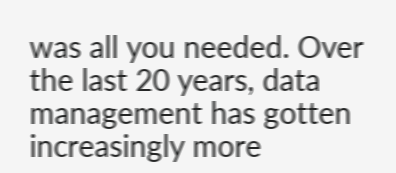was all you needed. Over the last 20 years, data management has gotten increasingly more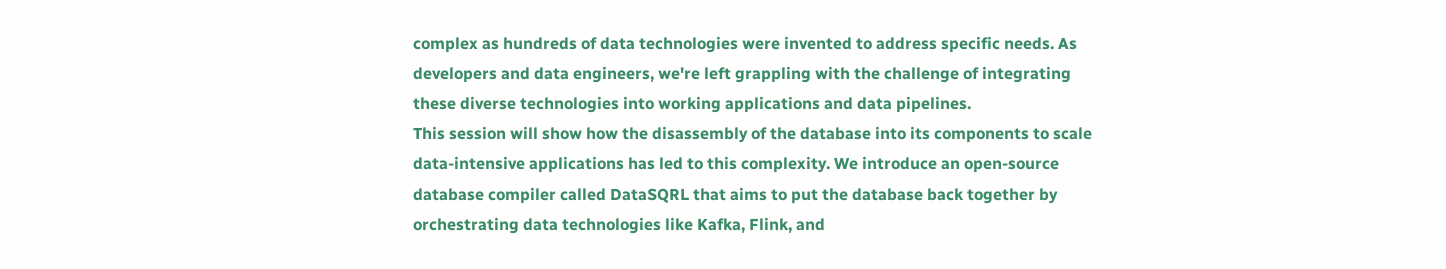complex as hundreds of data technologies were invented to address specific needs. As developers and data engineers, we're left grappling with the challenge of integrating these diverse technologies into working applications and data pipelines.
This session will show how the disassembly of the database into its components to scale data-intensive applications has led to this complexity. We introduce an open-source database compiler called DataSQRL that aims to put the database back together by orchestrating data technologies like Kafka, Flink, and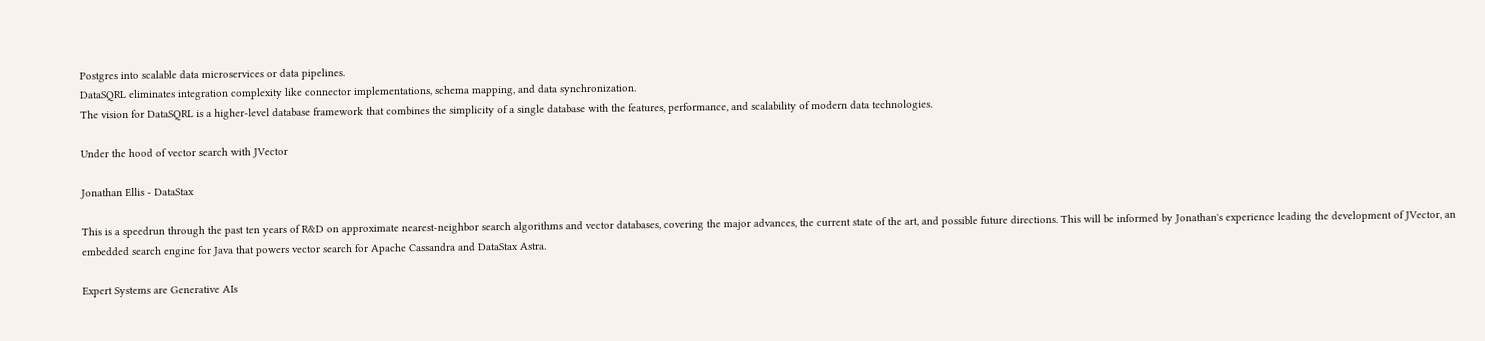Postgres into scalable data microservices or data pipelines.
DataSQRL eliminates integration complexity like connector implementations, schema mapping, and data synchronization.
The vision for DataSQRL is a higher-level database framework that combines the simplicity of a single database with the features, performance, and scalability of modern data technologies.

Under the hood of vector search with JVector

Jonathan Ellis - DataStax

This is a speedrun through the past ten years of R&D on approximate nearest-neighbor search algorithms and vector databases, covering the major advances, the current state of the art, and possible future directions. This will be informed by Jonathan's experience leading the development of JVector, an embedded search engine for Java that powers vector search for Apache Cassandra and DataStax Astra.

Expert Systems are Generative AIs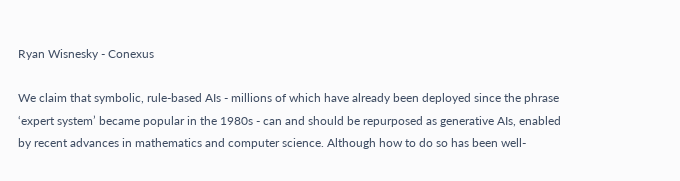Ryan Wisnesky - Conexus

We claim that symbolic, rule-based AIs - millions of which have already been deployed since the phrase ‘expert system’ became popular in the 1980s - can and should be repurposed as generative AIs, enabled by recent advances in mathematics and computer science. Although how to do so has been well-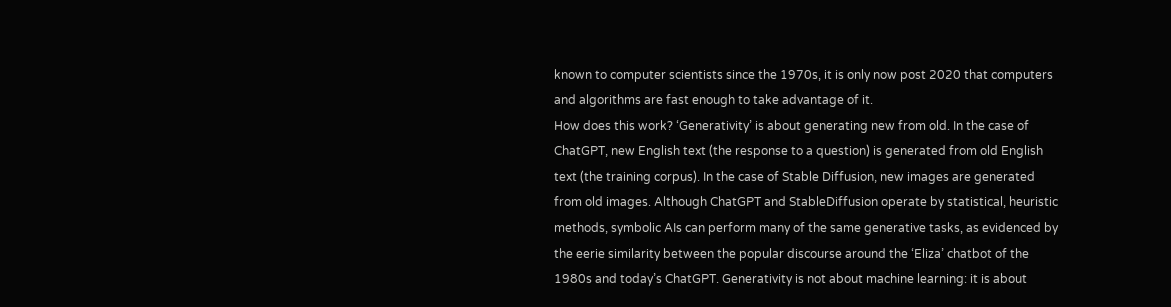known to computer scientists since the 1970s, it is only now post 2020 that computers and algorithms are fast enough to take advantage of it.
How does this work? ‘Generativity’ is about generating new from old. In the case of ChatGPT, new English text (the response to a question) is generated from old English text (the training corpus). In the case of Stable Diffusion, new images are generated from old images. Although ChatGPT and StableDiffusion operate by statistical, heuristic methods, symbolic AIs can perform many of the same generative tasks, as evidenced by the eerie similarity between the popular discourse around the ‘Eliza’ chatbot of the 1980s and today’s ChatGPT. Generativity is not about machine learning: it is about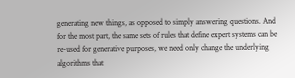generating new things, as opposed to simply answering questions. And for the most part, the same sets of rules that define expert systems can be re-used for generative purposes, we need only change the underlying algorithms that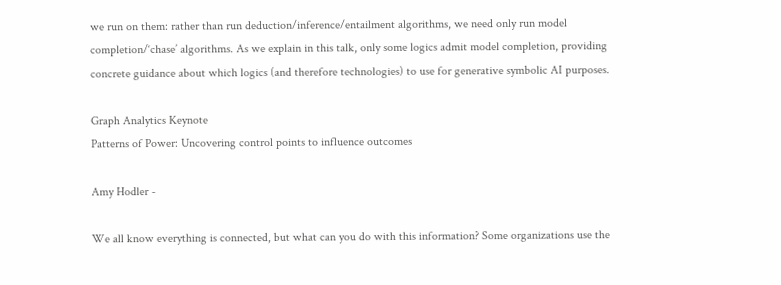we run on them: rather than run deduction/inference/entailment algorithms, we need only run model completion/‘chase’ algorithms. As we explain in this talk, only some logics admit model completion, providing concrete guidance about which logics (and therefore technologies) to use for generative symbolic AI purposes.

Graph Analytics Keynote
Patterns of Power: Uncovering control points to influence outcomes

Amy Hodler -

We all know everything is connected, but what can you do with this information? Some organizations use the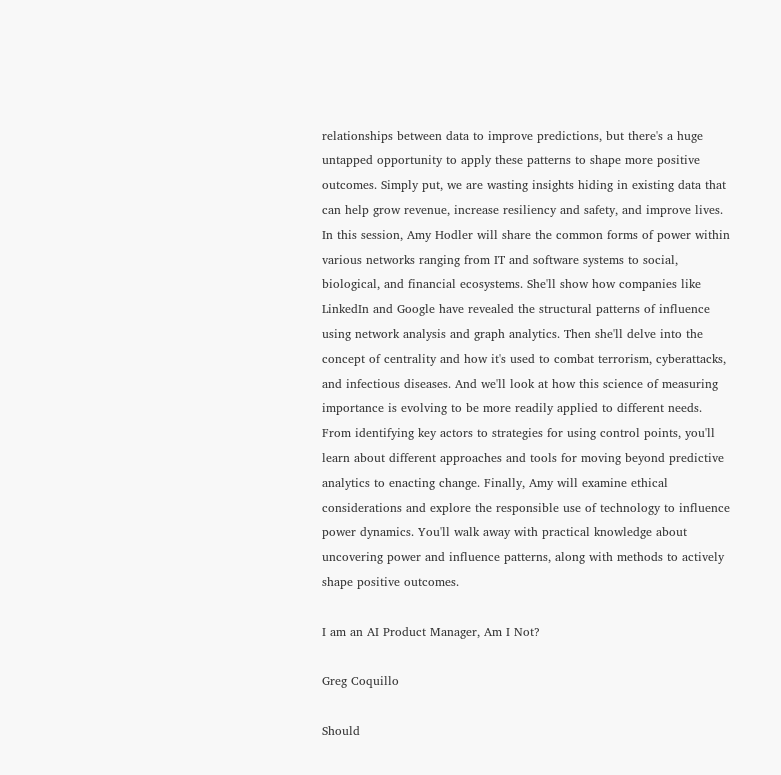relationships between data to improve predictions, but there's a huge untapped opportunity to apply these patterns to shape more positive outcomes. Simply put, we are wasting insights hiding in existing data that can help grow revenue, increase resiliency and safety, and improve lives.
In this session, Amy Hodler will share the common forms of power within various networks ranging from IT and software systems to social, biological, and financial ecosystems. She'll show how companies like LinkedIn and Google have revealed the structural patterns of influence using network analysis and graph analytics. Then she'll delve into the concept of centrality and how it's used to combat terrorism, cyberattacks, and infectious diseases. And we'll look at how this science of measuring importance is evolving to be more readily applied to different needs.
From identifying key actors to strategies for using control points, you'll learn about different approaches and tools for moving beyond predictive analytics to enacting change. Finally, Amy will examine ethical considerations and explore the responsible use of technology to influence power dynamics. You'll walk away with practical knowledge about uncovering power and influence patterns, along with methods to actively shape positive outcomes.

I am an AI Product Manager, Am I Not?

Greg Coquillo

Should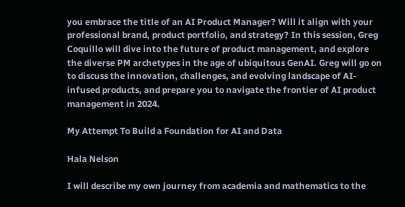you embrace the title of an AI Product Manager? Will it align with your professional brand, product portfolio, and strategy? In this session, Greg Coquillo will dive into the future of product management, and explore the diverse PM archetypes in the age of ubiquitous GenAI. Greg will go on to discuss the innovation, challenges, and evolving landscape of AI-infused products, and prepare you to navigate the frontier of AI product management in 2024.

My Attempt To Build a Foundation for AI and Data

Hala Nelson

I will describe my own journey from academia and mathematics to the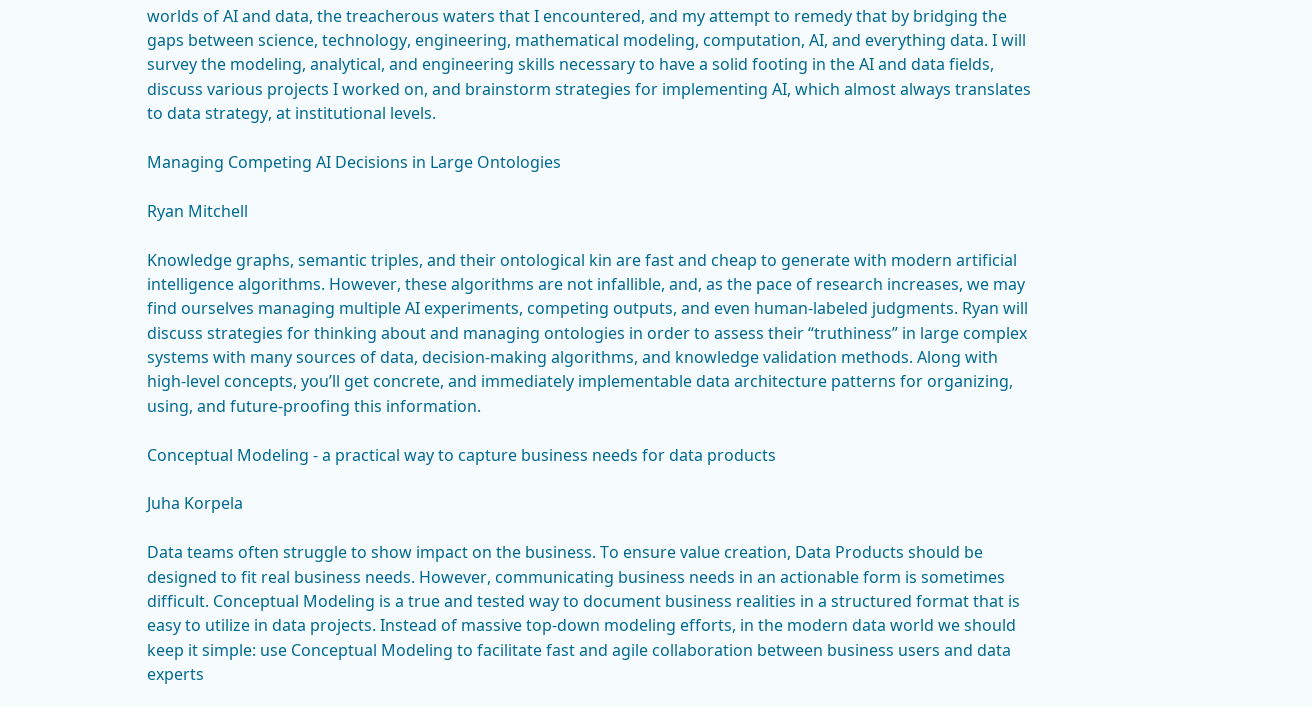worlds of AI and data, the treacherous waters that I encountered, and my attempt to remedy that by bridging the gaps between science, technology, engineering, mathematical modeling, computation, AI, and everything data. I will survey the modeling, analytical, and engineering skills necessary to have a solid footing in the AI and data fields, discuss various projects I worked on, and brainstorm strategies for implementing AI, which almost always translates to data strategy, at institutional levels.

Managing Competing AI Decisions in Large Ontologies

Ryan Mitchell

Knowledge graphs, semantic triples, and their ontological kin are fast and cheap to generate with modern artificial intelligence algorithms. However, these algorithms are not infallible, and, as the pace of research increases, we may find ourselves managing multiple AI experiments, competing outputs, and even human-labeled judgments. Ryan will discuss strategies for thinking about and managing ontologies in order to assess their “truthiness” in large complex systems with many sources of data, decision-making algorithms, and knowledge validation methods. Along with high-level concepts, you’ll get concrete, and immediately implementable data architecture patterns for organizing, using, and future-proofing this information.

Conceptual Modeling - a practical way to capture business needs for data products

Juha Korpela

Data teams often struggle to show impact on the business. To ensure value creation, Data Products should be designed to fit real business needs. However, communicating business needs in an actionable form is sometimes difficult. Conceptual Modeling is a true and tested way to document business realities in a structured format that is easy to utilize in data projects. Instead of massive top-down modeling efforts, in the modern data world we should keep it simple: use Conceptual Modeling to facilitate fast and agile collaboration between business users and data experts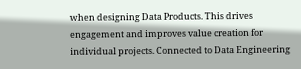when designing Data Products. This drives engagement and improves value creation for individual projects. Connected to Data Engineering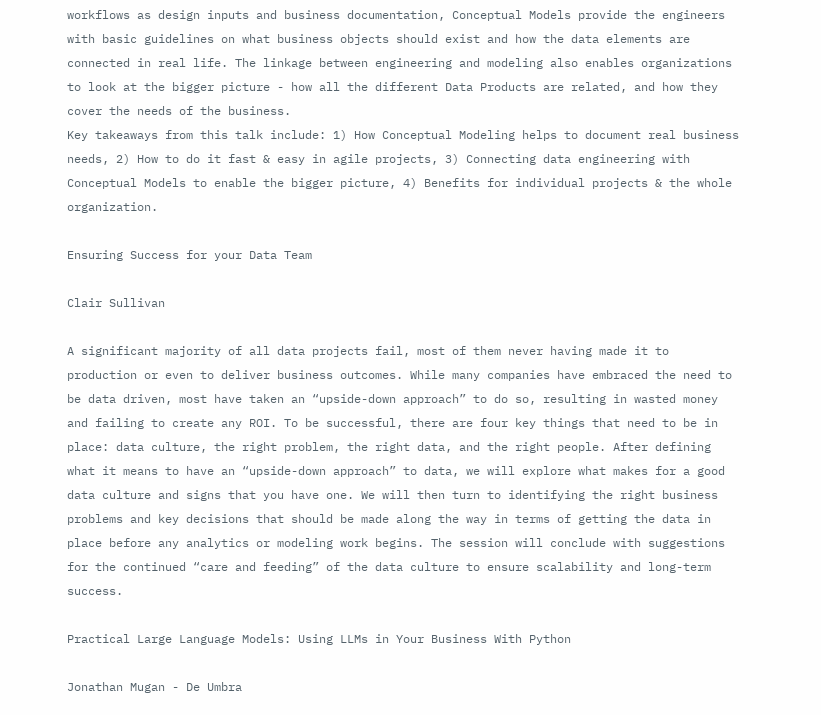workflows as design inputs and business documentation, Conceptual Models provide the engineers with basic guidelines on what business objects should exist and how the data elements are connected in real life. The linkage between engineering and modeling also enables organizations to look at the bigger picture - how all the different Data Products are related, and how they cover the needs of the business.
Key takeaways from this talk include: 1) How Conceptual Modeling helps to document real business needs, 2) How to do it fast & easy in agile projects, 3) Connecting data engineering with Conceptual Models to enable the bigger picture, 4) Benefits for individual projects & the whole organization.

Ensuring Success for your Data Team

Clair Sullivan

A significant majority of all data projects fail, most of them never having made it to production or even to deliver business outcomes. While many companies have embraced the need to be data driven, most have taken an “upside-down approach” to do so, resulting in wasted money and failing to create any ROI. To be successful, there are four key things that need to be in place: data culture, the right problem, the right data, and the right people. After defining what it means to have an “upside-down approach” to data, we will explore what makes for a good data culture and signs that you have one. We will then turn to identifying the right business problems and key decisions that should be made along the way in terms of getting the data in place before any analytics or modeling work begins. The session will conclude with suggestions for the continued “care and feeding” of the data culture to ensure scalability and long-term success.

Practical Large Language Models: Using LLMs in Your Business With Python

Jonathan Mugan - De Umbra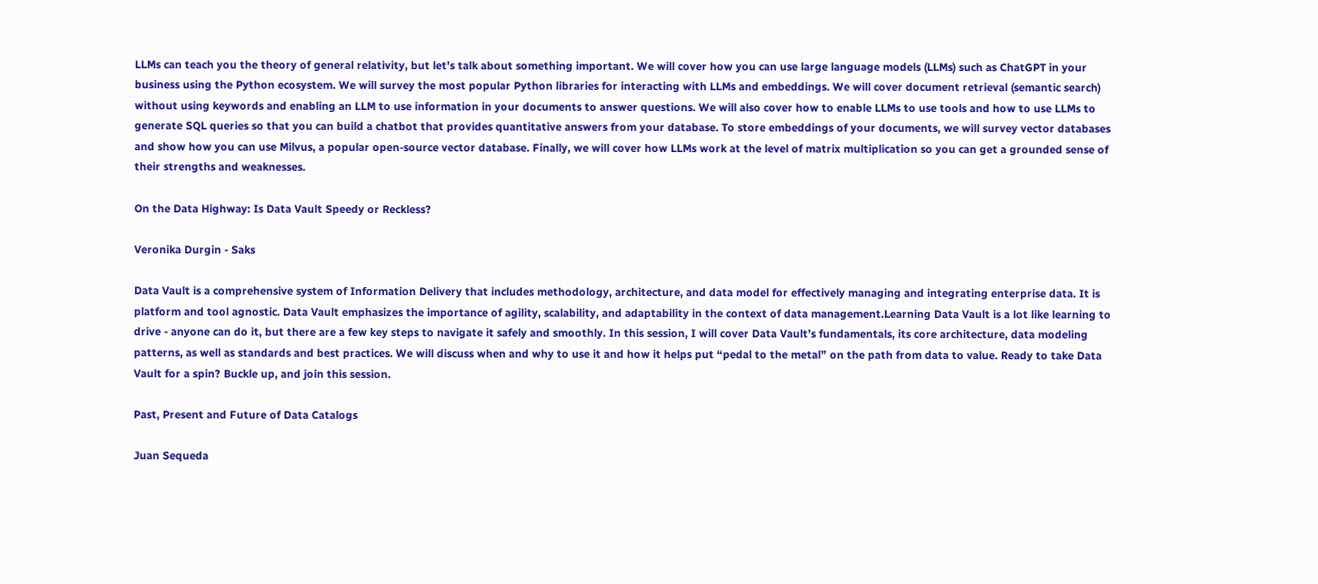LLMs can teach you the theory of general relativity, but let’s talk about something important. We will cover how you can use large language models (LLMs) such as ChatGPT in your business using the Python ecosystem. We will survey the most popular Python libraries for interacting with LLMs and embeddings. We will cover document retrieval (semantic search) without using keywords and enabling an LLM to use information in your documents to answer questions. We will also cover how to enable LLMs to use tools and how to use LLMs to generate SQL queries so that you can build a chatbot that provides quantitative answers from your database. To store embeddings of your documents, we will survey vector databases and show how you can use Milvus, a popular open-source vector database. Finally, we will cover how LLMs work at the level of matrix multiplication so you can get a grounded sense of their strengths and weaknesses.

On the Data Highway: Is Data Vault Speedy or Reckless?

Veronika Durgin - Saks

Data Vault is a comprehensive system of Information Delivery that includes methodology, architecture, and data model for effectively managing and integrating enterprise data. It is platform and tool agnostic. Data Vault emphasizes the importance of agility, scalability, and adaptability in the context of data management.Learning Data Vault is a lot like learning to drive - anyone can do it, but there are a few key steps to navigate it safely and smoothly. In this session, I will cover Data Vault’s fundamentals, its core architecture, data modeling patterns, as well as standards and best practices. We will discuss when and why to use it and how it helps put “pedal to the metal” on the path from data to value. Ready to take Data Vault for a spin? Buckle up, and join this session.

Past, Present and Future of Data Catalogs

Juan Sequeda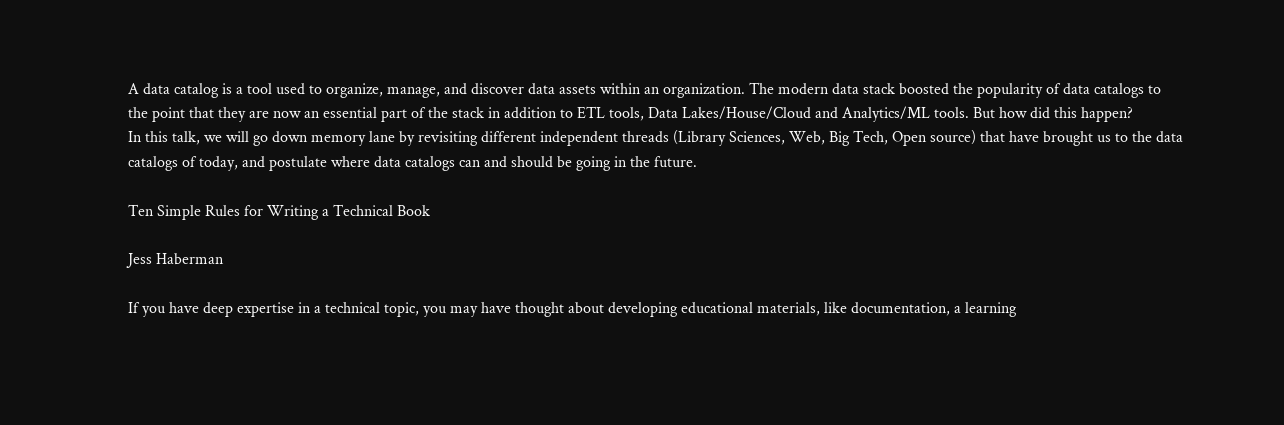A data catalog is a tool used to organize, manage, and discover data assets within an organization. The modern data stack boosted the popularity of data catalogs to the point that they are now an essential part of the stack in addition to ETL tools, Data Lakes/House/Cloud and Analytics/ML tools. But how did this happen?
In this talk, we will go down memory lane by revisiting different independent threads (Library Sciences, Web, Big Tech, Open source) that have brought us to the data catalogs of today, and postulate where data catalogs can and should be going in the future.

Ten Simple Rules for Writing a Technical Book

Jess Haberman

If you have deep expertise in a technical topic, you may have thought about developing educational materials, like documentation, a learning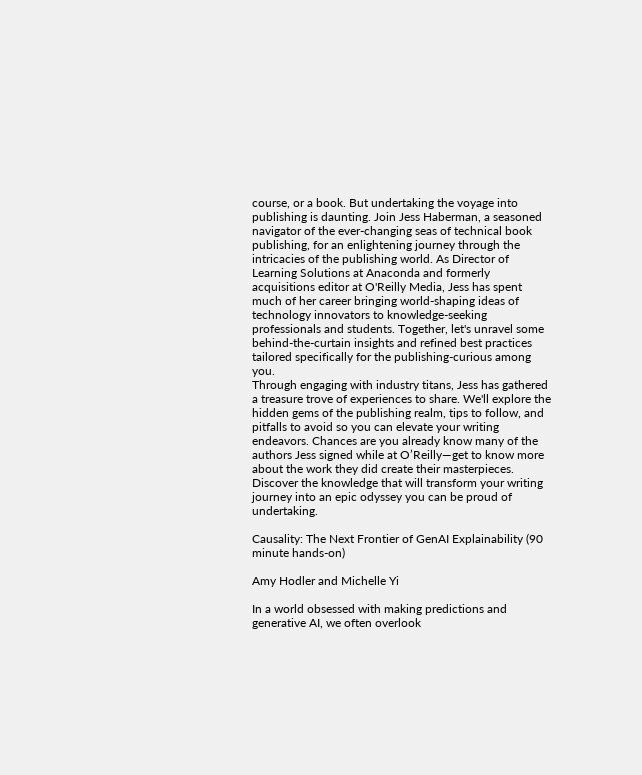course, or a book. But undertaking the voyage into publishing is daunting. Join Jess Haberman, a seasoned navigator of the ever-changing seas of technical book publishing, for an enlightening journey through the intricacies of the publishing world. As Director of Learning Solutions at Anaconda and formerly acquisitions editor at O'Reilly Media, Jess has spent much of her career bringing world-shaping ideas of technology innovators to knowledge-seeking professionals and students. Together, let's unravel some behind-the-curtain insights and refined best practices tailored specifically for the publishing-curious among you.
Through engaging with industry titans, Jess has gathered a treasure trove of experiences to share. We'll explore the hidden gems of the publishing realm, tips to follow, and pitfalls to avoid so you can elevate your writing endeavors. Chances are you already know many of the authors Jess signed while at O’Reilly—get to know more about the work they did create their masterpieces. Discover the knowledge that will transform your writing journey into an epic odyssey you can be proud of undertaking.

Causality: The Next Frontier of GenAI Explainability (90 minute hands-on)

Amy Hodler and Michelle Yi

In a world obsessed with making predictions and generative AI, we often overlook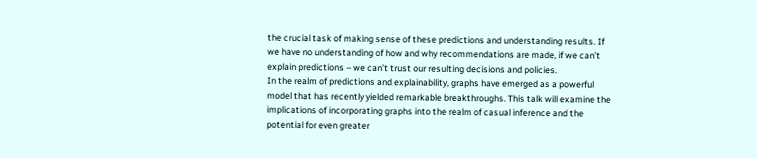the crucial task of making sense of these predictions and understanding results. If we have no understanding of how and why recommendations are made, if we can’t explain predictions – we can’t trust our resulting decisions and policies.
In the realm of predictions and explainability, graphs have emerged as a powerful model that has recently yielded remarkable breakthroughs. This talk will examine the implications of incorporating graphs into the realm of casual inference and the potential for even greater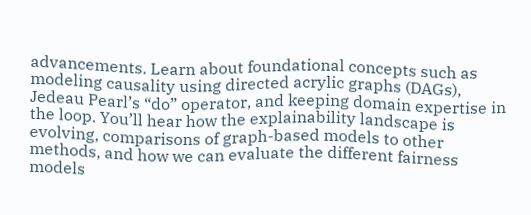advancements. Learn about foundational concepts such as modeling causality using directed acrylic graphs (DAGs), Jedeau Pearl’s “do” operator, and keeping domain expertise in the loop. You’ll hear how the explainability landscape is evolving, comparisons of graph-based models to other methods, and how we can evaluate the different fairness models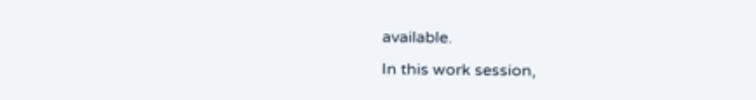available.
In this work session,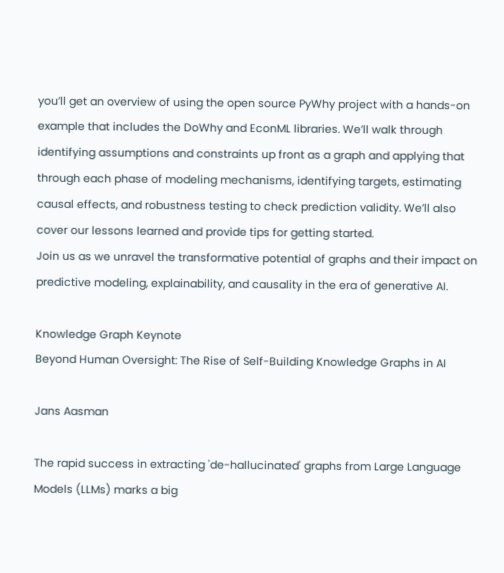you’ll get an overview of using the open source PyWhy project with a hands-on example that includes the DoWhy and EconML libraries. We’ll walk through identifying assumptions and constraints up front as a graph and applying that through each phase of modeling mechanisms, identifying targets, estimating causal effects, and robustness testing to check prediction validity. We’ll also cover our lessons learned and provide tips for getting started.
Join us as we unravel the transformative potential of graphs and their impact on predictive modeling, explainability, and causality in the era of generative AI.

Knowledge Graph Keynote
Beyond Human Oversight: The Rise of Self-Building Knowledge Graphs in AI

Jans Aasman

The rapid success in extracting 'de-hallucinated' graphs from Large Language Models (LLMs) marks a big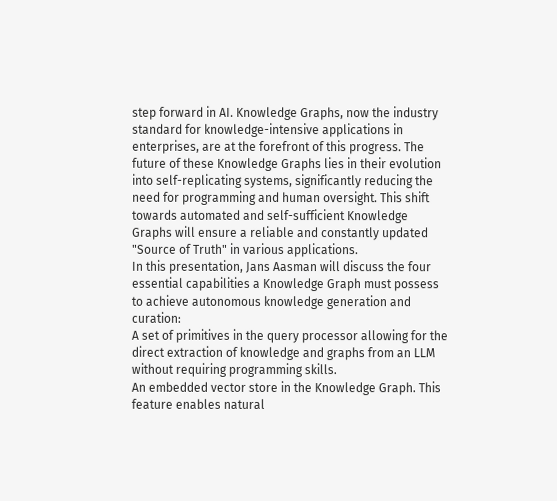step forward in AI. Knowledge Graphs, now the industry standard for knowledge-intensive applications in enterprises, are at the forefront of this progress. The future of these Knowledge Graphs lies in their evolution into self-replicating systems, significantly reducing the need for programming and human oversight. This shift towards automated and self-sufficient Knowledge Graphs will ensure a reliable and constantly updated "Source of Truth" in various applications.
In this presentation, Jans Aasman will discuss the four essential capabilities a Knowledge Graph must possess to achieve autonomous knowledge generation and curation:
A set of primitives in the query processor allowing for the direct extraction of knowledge and graphs from an LLM without requiring programming skills.
An embedded vector store in the Knowledge Graph. This feature enables natural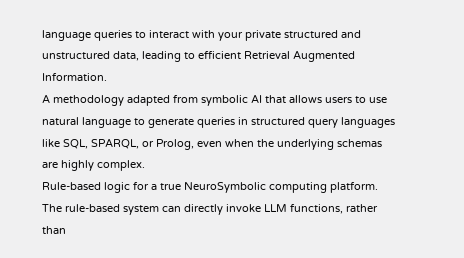language queries to interact with your private structured and unstructured data, leading to efficient Retrieval Augmented Information.
A methodology adapted from symbolic AI that allows users to use natural language to generate queries in structured query languages like SQL, SPARQL, or Prolog, even when the underlying schemas are highly complex.
Rule-based logic for a true NeuroSymbolic computing platform. The rule-based system can directly invoke LLM functions, rather than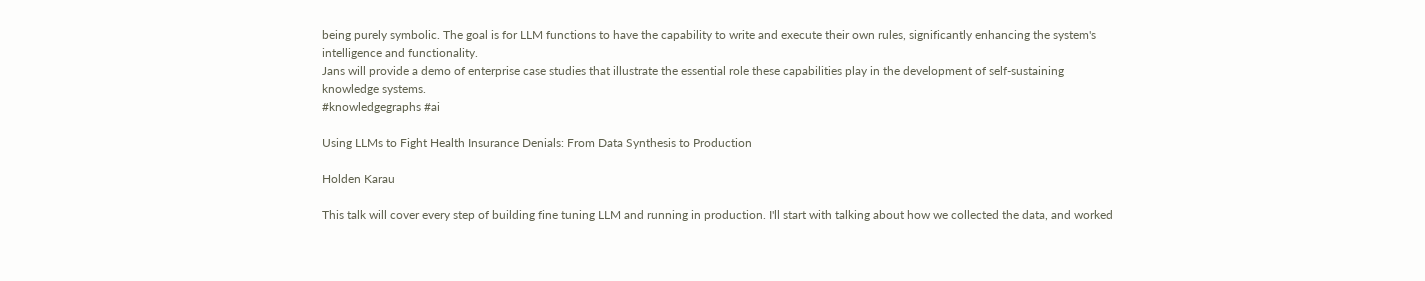being purely symbolic. The goal is for LLM functions to have the capability to write and execute their own rules, significantly enhancing the system's intelligence and functionality.
Jans will provide a demo of enterprise case studies that illustrate the essential role these capabilities play in the development of self-sustaining knowledge systems.
#knowledgegraphs #ai

Using LLMs to Fight Health Insurance Denials: From Data Synthesis to Production

Holden Karau

This talk will cover every step of building fine tuning LLM and running in production. I'll start with talking about how we collected the data, and worked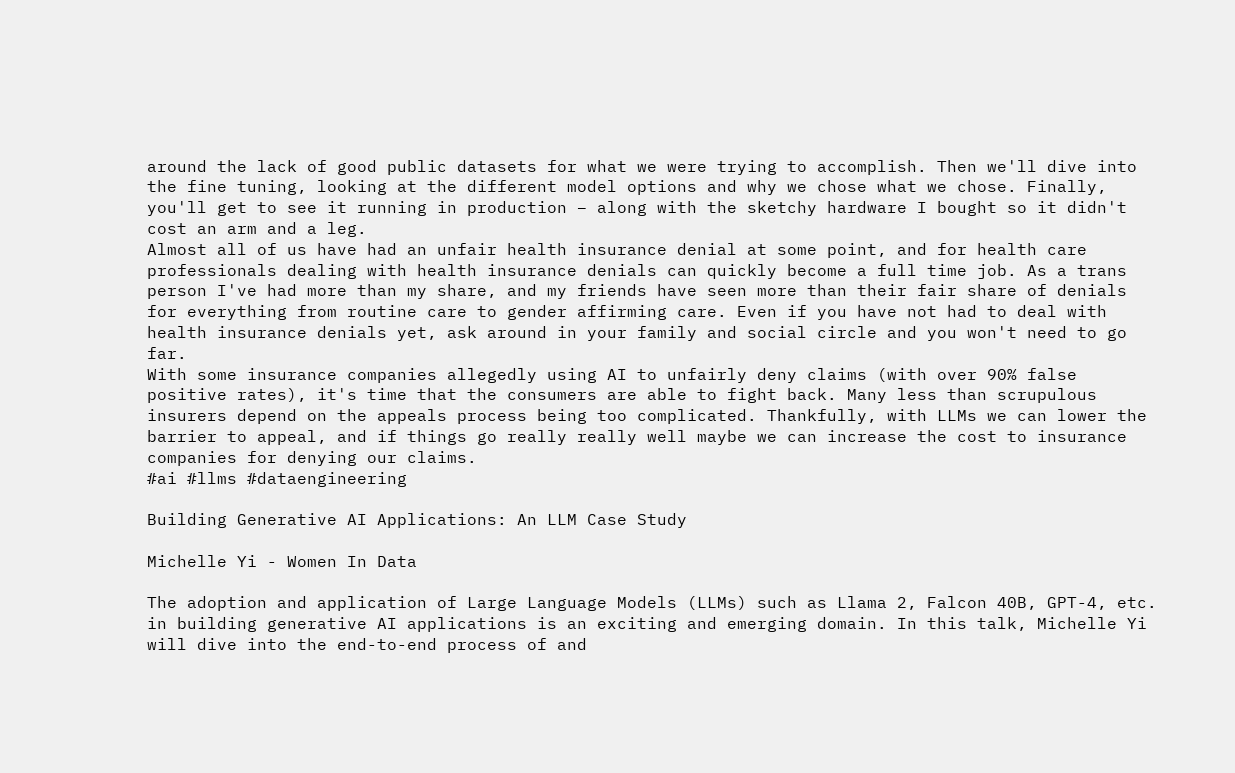around the lack of good public datasets for what we were trying to accomplish. Then we'll dive into the fine tuning, looking at the different model options and why we chose what we chose. Finally, you'll get to see it running in production – along with the sketchy hardware I bought so it didn't cost an arm and a leg.
Almost all of us have had an unfair health insurance denial at some point, and for health care professionals dealing with health insurance denials can quickly become a full time job. As a trans person I've had more than my share, and my friends have seen more than their fair share of denials for everything from routine care to gender affirming care. Even if you have not had to deal with health insurance denials yet, ask around in your family and social circle and you won't need to go far.
With some insurance companies allegedly using AI to unfairly deny claims (with over 90% false positive rates), it's time that the consumers are able to fight back. Many less than scrupulous insurers depend on the appeals process being too complicated. Thankfully, with LLMs we can lower the barrier to appeal, and if things go really really well maybe we can increase the cost to insurance companies for denying our claims.
#ai #llms #dataengineering

Building Generative AI Applications: An LLM Case Study

Michelle Yi - Women In Data

The adoption and application of Large Language Models (LLMs) such as Llama 2, Falcon 40B, GPT-4, etc. in building generative AI applications is an exciting and emerging domain. In this talk, Michelle Yi will dive into the end-to-end process of and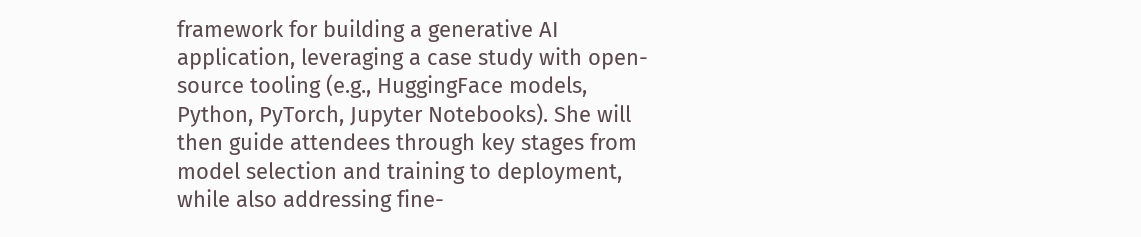framework for building a generative AI application, leveraging a case study with open-source tooling (e.g., HuggingFace models, Python, PyTorch, Jupyter Notebooks). She will then guide attendees through key stages from model selection and training to deployment, while also addressing fine-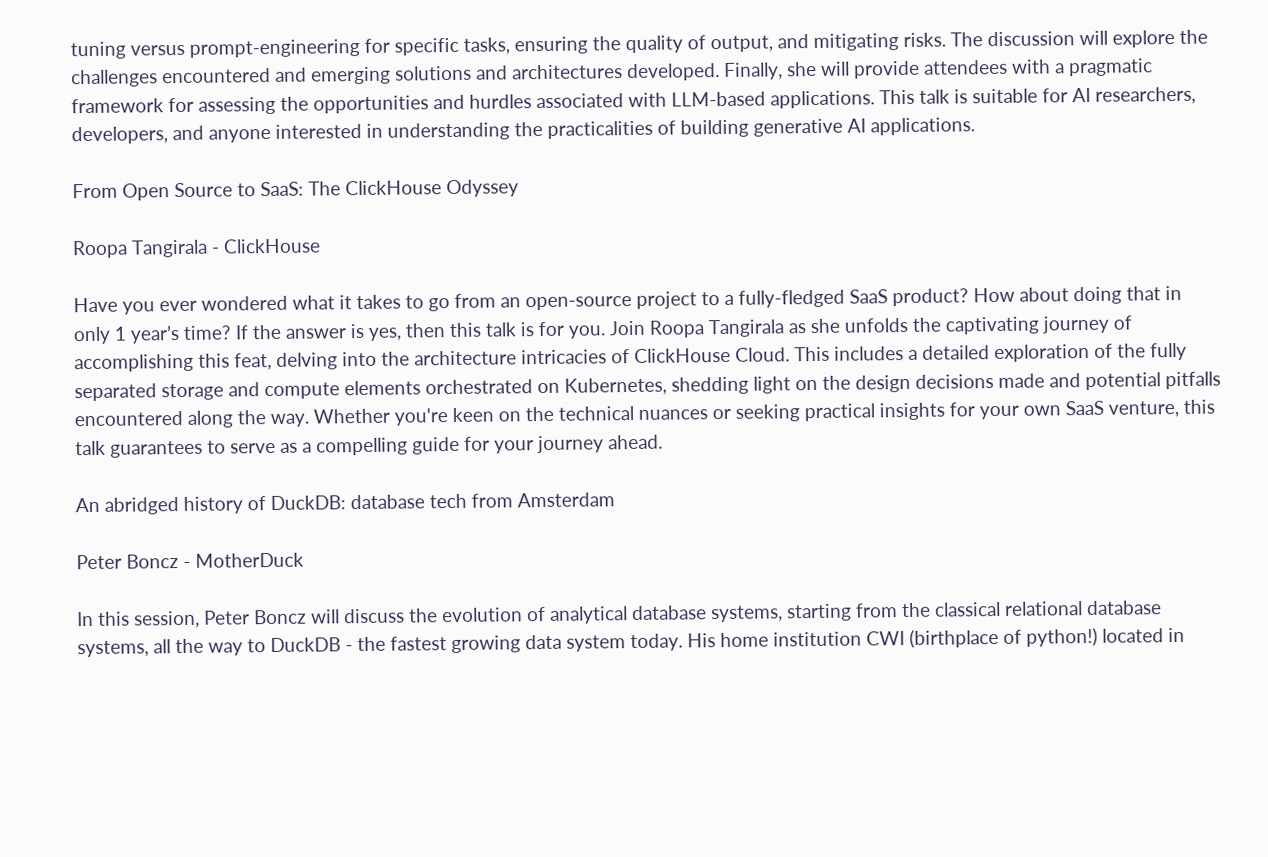tuning versus prompt-engineering for specific tasks, ensuring the quality of output, and mitigating risks. The discussion will explore the challenges encountered and emerging solutions and architectures developed. Finally, she will provide attendees with a pragmatic framework for assessing the opportunities and hurdles associated with LLM-based applications. This talk is suitable for AI researchers, developers, and anyone interested in understanding the practicalities of building generative AI applications.

From Open Source to SaaS: The ClickHouse Odyssey

Roopa Tangirala - ClickHouse

Have you ever wondered what it takes to go from an open-source project to a fully-fledged SaaS product? How about doing that in only 1 year’s time? If the answer is yes, then this talk is for you. Join Roopa Tangirala as she unfolds the captivating journey of accomplishing this feat, delving into the architecture intricacies of ClickHouse Cloud. This includes a detailed exploration of the fully separated storage and compute elements orchestrated on Kubernetes, shedding light on the design decisions made and potential pitfalls encountered along the way. Whether you're keen on the technical nuances or seeking practical insights for your own SaaS venture, this talk guarantees to serve as a compelling guide for your journey ahead.

An abridged history of DuckDB: database tech from Amsterdam

Peter Boncz - MotherDuck

In this session, Peter Boncz will discuss the evolution of analytical database systems, starting from the classical relational database systems, all the way to DuckDB - the fastest growing data system today. His home institution CWI (birthplace of python!) located in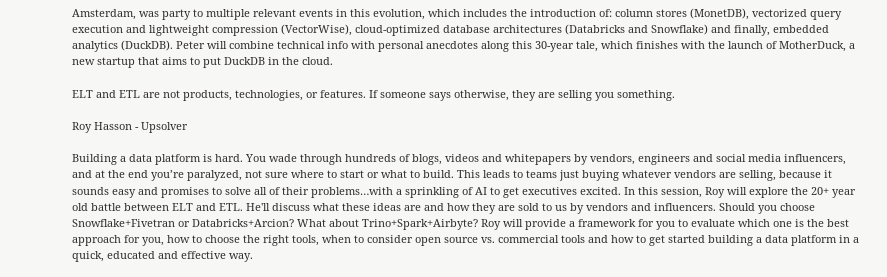Amsterdam, was party to multiple relevant events in this evolution, which includes the introduction of: column stores (MonetDB), vectorized query execution and lightweight compression (VectorWise), cloud-optimized database architectures (Databricks and Snowflake) and finally, embedded analytics (DuckDB). Peter will combine technical info with personal anecdotes along this 30-year tale, which finishes with the launch of MotherDuck, a new startup that aims to put DuckDB in the cloud.

ELT and ETL are not products, technologies, or features. If someone says otherwise, they are selling you something.

Roy Hasson - Upsolver

Building a data platform is hard. You wade through hundreds of blogs, videos and whitepapers by vendors, engineers and social media influencers, and at the end you’re paralyzed, not sure where to start or what to build. This leads to teams just buying whatever vendors are selling, because it sounds easy and promises to solve all of their problems…with a sprinkling of AI to get executives excited. In this session, Roy will explore the 20+ year old battle between ELT and ETL. He'll discuss what these ideas are and how they are sold to us by vendors and influencers. Should you choose Snowflake+Fivetran or Databricks+Arcion? What about Trino+Spark+Airbyte? Roy will provide a framework for you to evaluate which one is the best approach for you, how to choose the right tools, when to consider open source vs. commercial tools and how to get started building a data platform in a quick, educated and effective way.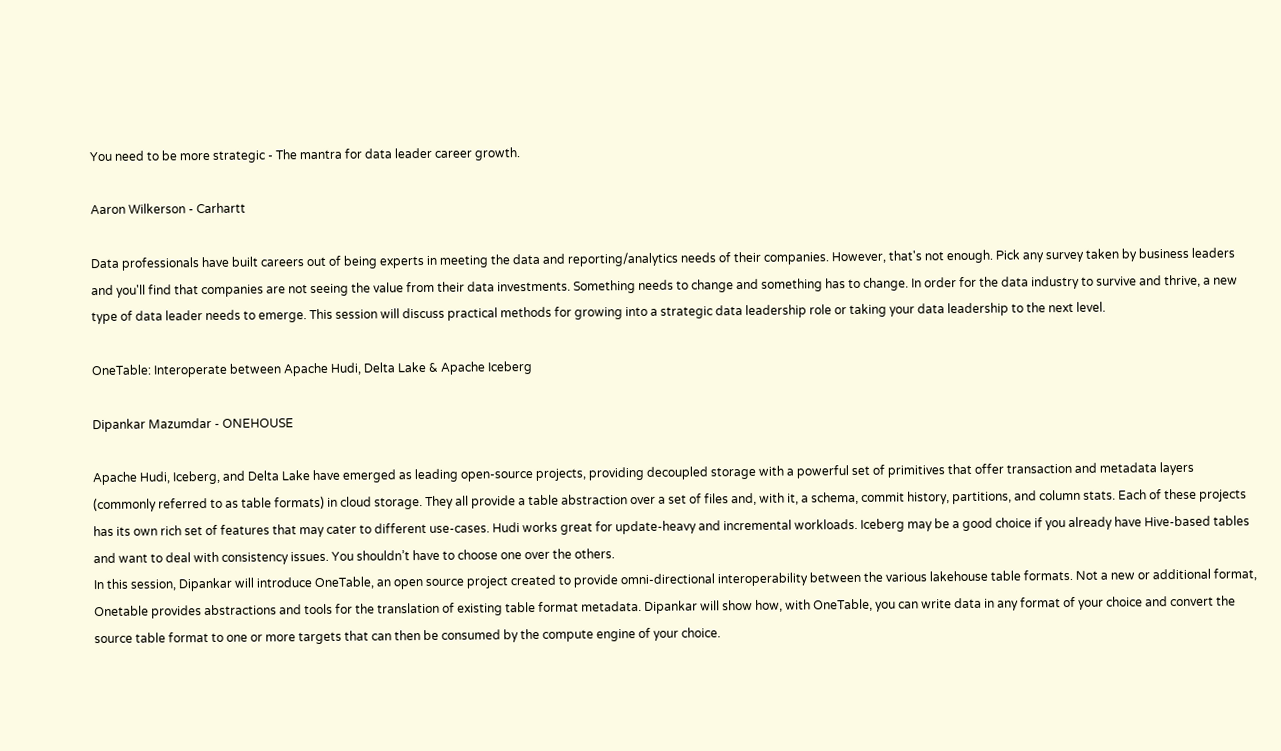You need to be more strategic - The mantra for data leader career growth.

Aaron Wilkerson - Carhartt

Data professionals have built careers out of being experts in meeting the data and reporting/analytics needs of their companies. However, that's not enough. Pick any survey taken by business leaders and you'll find that companies are not seeing the value from their data investments. Something needs to change and something has to change. In order for the data industry to survive and thrive, a new type of data leader needs to emerge. This session will discuss practical methods for growing into a strategic data leadership role or taking your data leadership to the next level.

OneTable: Interoperate between Apache Hudi, Delta Lake & Apache Iceberg

Dipankar Mazumdar - ONEHOUSE

Apache Hudi, Iceberg, and Delta Lake have emerged as leading open-source projects, providing decoupled storage with a powerful set of primitives that offer transaction and metadata layers (commonly referred to as table formats) in cloud storage. They all provide a table abstraction over a set of files and, with it, a schema, commit history, partitions, and column stats. Each of these projects has its own rich set of features that may cater to different use-cases. Hudi works great for update-heavy and incremental workloads. Iceberg may be a good choice if you already have Hive-based tables and want to deal with consistency issues. You shouldn’t have to choose one over the others.
In this session, Dipankar will introduce OneTable, an open source project created to provide omni-directional interoperability between the various lakehouse table formats. Not a new or additional format, Onetable provides abstractions and tools for the translation of existing table format metadata. Dipankar will show how, with OneTable, you can write data in any format of your choice and convert the source table format to one or more targets that can then be consumed by the compute engine of your choice.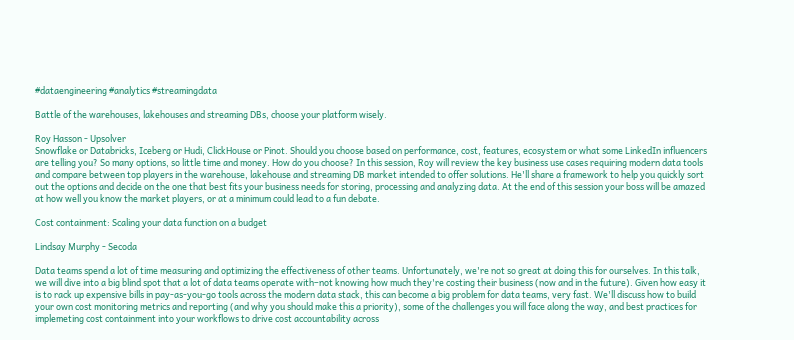#dataengineering #analytics #streamingdata

Battle of the warehouses, lakehouses and streaming DBs, choose your platform wisely.

Roy Hasson - Upsolver
Snowflake or Databricks, Iceberg or Hudi, ClickHouse or Pinot. Should you choose based on performance, cost, features, ecosystem or what some LinkedIn influencers are telling you? So many options, so little time and money. How do you choose? In this session, Roy will review the key business use cases requiring modern data tools and compare between top players in the warehouse, lakehouse and streaming DB market intended to offer solutions. He'll share a framework to help you quickly sort out the options and decide on the one that best fits your business needs for storing, processing and analyzing data. At the end of this session your boss will be amazed at how well you know the market players, or at a minimum could lead to a fun debate.

Cost containment: Scaling your data function on a budget

Lindsay Murphy - Secoda

Data teams spend a lot of time measuring and optimizing the effectiveness of other teams. Unfortunately, we're not so great at doing this for ourselves. In this talk, we will dive into a big blind spot that a lot of data teams operate with–not knowing how much they're costing their business (now and in the future). Given how easy it is to rack up expensive bills in pay-as-you-go tools across the modern data stack, this can become a big problem for data teams, very fast. We'll discuss how to build your own cost monitoring metrics and reporting (and why you should make this a priority), some of the challenges you will face along the way, and best practices for implemeting cost containment into your workflows to drive cost accountability across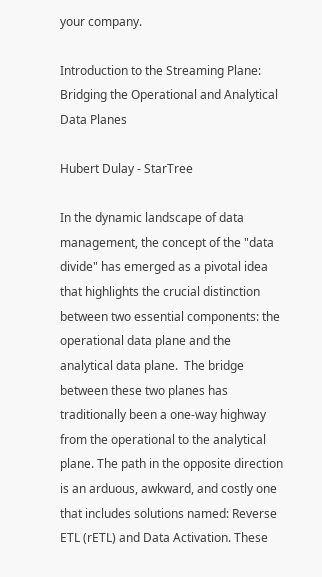your company.

Introduction to the Streaming Plane: Bridging the Operational and Analytical Data Planes

Hubert Dulay - StarTree

In the dynamic landscape of data management, the concept of the "data divide" has emerged as a pivotal idea that highlights the crucial distinction between two essential components: the operational data plane and the analytical data plane.  The bridge between these two planes has traditionally been a one-way highway from the operational to the analytical plane. The path in the opposite direction is an arduous, awkward, and costly one that includes solutions named: Reverse ETL (rETL) and Data Activation. These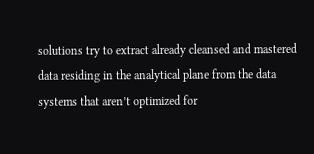solutions try to extract already cleansed and mastered data residing in the analytical plane from the data systems that aren’t optimized for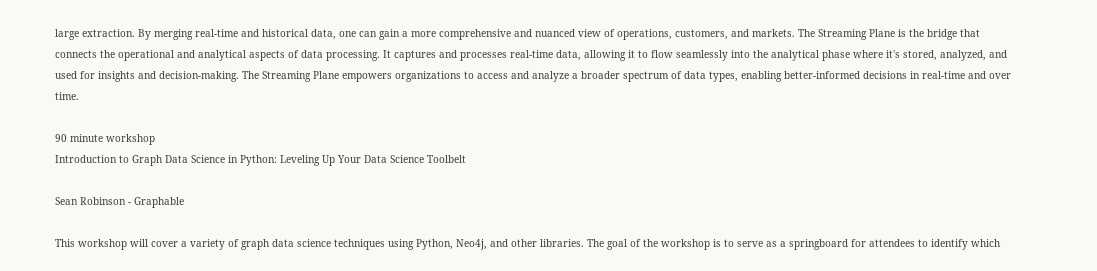large extraction. By merging real-time and historical data, one can gain a more comprehensive and nuanced view of operations, customers, and markets. The Streaming Plane is the bridge that connects the operational and analytical aspects of data processing. It captures and processes real-time data, allowing it to flow seamlessly into the analytical phase where it's stored, analyzed, and used for insights and decision-making. The Streaming Plane empowers organizations to access and analyze a broader spectrum of data types, enabling better-informed decisions in real-time and over time.

90 minute workshop
Introduction to Graph Data Science in Python: Leveling Up Your Data Science Toolbelt

Sean Robinson - Graphable

This workshop will cover a variety of graph data science techniques using Python, Neo4j, and other libraries. The goal of the workshop is to serve as a springboard for attendees to identify which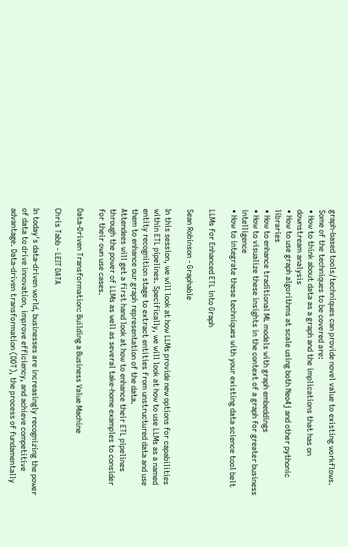graph-based tools/techniques can provide novel value to existing workflows. Some of the techniques to be covered are:
• How to think about data as a graph and the implications that has on downstream analysis
• How to use graph algorithms at scale using both Neo4j and other pythonic libraries
• How to enhance traditional ML models with graph embeddings
• How to visualize these insights in the context of a graph for greater business intelligence
• How to integrate these techniques with your existing data science tool belt

LLMs for Enhanced ETL into Graph

Sean Robinson - Graphable

In this session, we will look at how LLMs provide new options for capabilities within ETL pipelines. Specifically, we will look at how to use LLMs as a named entity recognition stage to extract entities from unstructured data and use them to enhance our graph representation of the data.
Attendees will get a first hand look at how to enhance their ETL pipelines through the power of LLMs as well as several take-home examples to consider for their own use cases.

Data-Driven Transformation: Building a Business Value Machine

Chris Tabb - LEIT DATA

In today's data-driven world, businesses are increasingly recognizing the power of data to drive innovation, improve efficiency, and achieve competitive advantage. Data-driven transformation (DDT), the process of fundamentally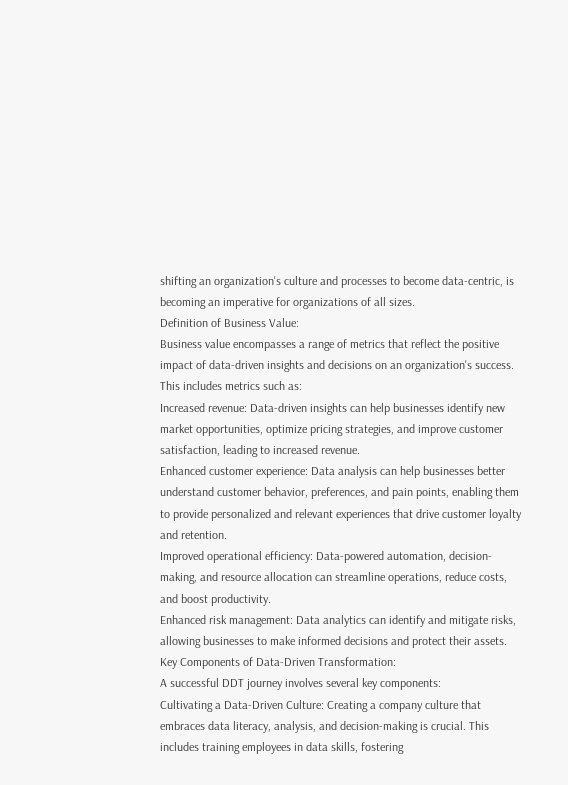shifting an organization's culture and processes to become data-centric, is becoming an imperative for organizations of all sizes.
Definition of Business Value:
Business value encompasses a range of metrics that reflect the positive impact of data-driven insights and decisions on an organization's success. This includes metrics such as:
Increased revenue: Data-driven insights can help businesses identify new market opportunities, optimize pricing strategies, and improve customer satisfaction, leading to increased revenue.
Enhanced customer experience: Data analysis can help businesses better understand customer behavior, preferences, and pain points, enabling them to provide personalized and relevant experiences that drive customer loyalty and retention.
Improved operational efficiency: Data-powered automation, decision-making, and resource allocation can streamline operations, reduce costs, and boost productivity.
Enhanced risk management: Data analytics can identify and mitigate risks, allowing businesses to make informed decisions and protect their assets.
Key Components of Data-Driven Transformation:
A successful DDT journey involves several key components:
Cultivating a Data-Driven Culture: Creating a company culture that embraces data literacy, analysis, and decision-making is crucial. This includes training employees in data skills, fostering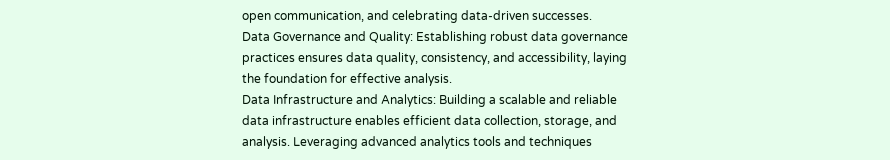open communication, and celebrating data-driven successes.
Data Governance and Quality: Establishing robust data governance practices ensures data quality, consistency, and accessibility, laying the foundation for effective analysis.
Data Infrastructure and Analytics: Building a scalable and reliable data infrastructure enables efficient data collection, storage, and analysis. Leveraging advanced analytics tools and techniques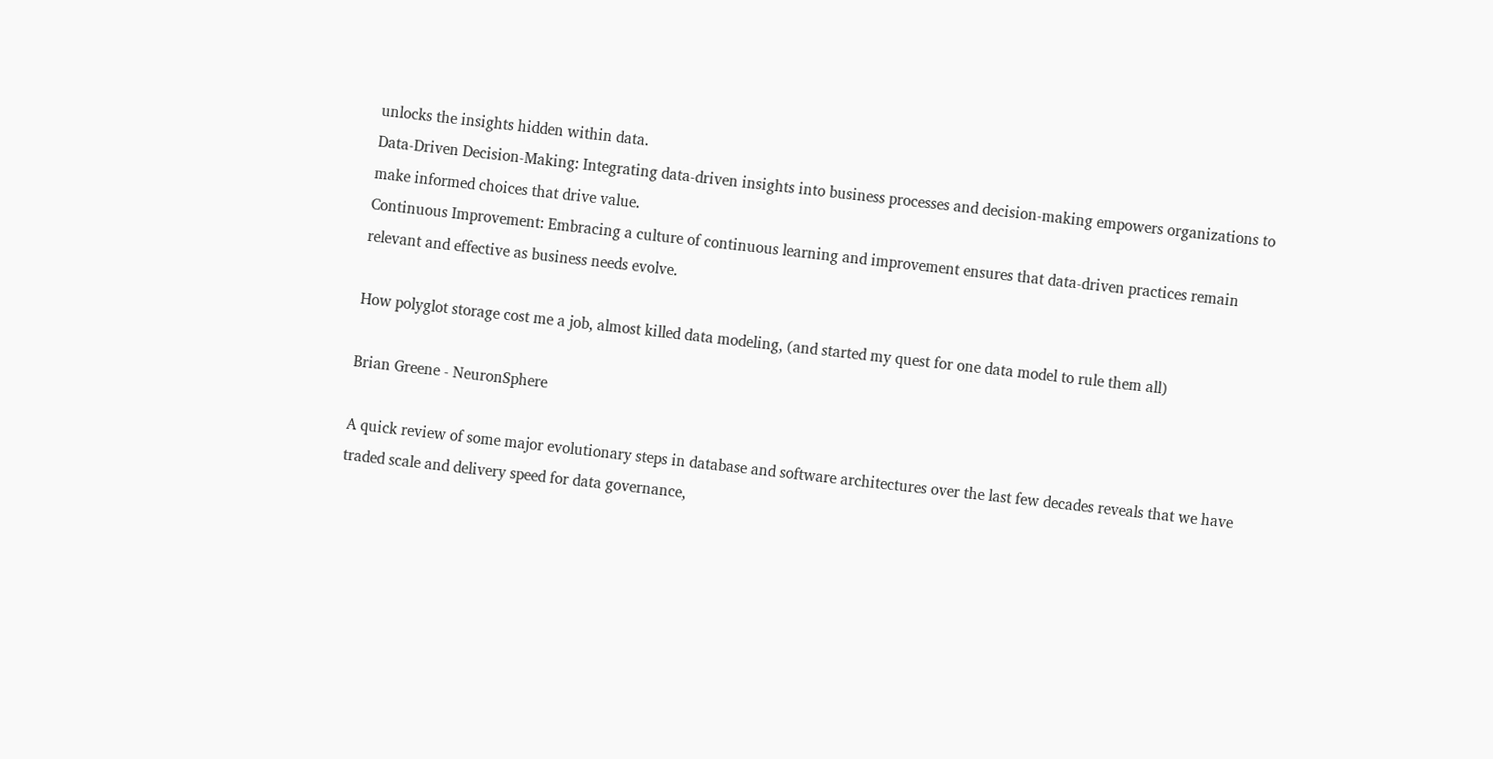unlocks the insights hidden within data.
Data-Driven Decision-Making: Integrating data-driven insights into business processes and decision-making empowers organizations to make informed choices that drive value.
Continuous Improvement: Embracing a culture of continuous learning and improvement ensures that data-driven practices remain relevant and effective as business needs evolve.

How polyglot storage cost me a job, almost killed data modeling, (and started my quest for one data model to rule them all)

Brian Greene - NeuronSphere

A quick review of some major evolutionary steps in database and software architectures over the last few decades reveals that we have traded scale and delivery speed for data governance,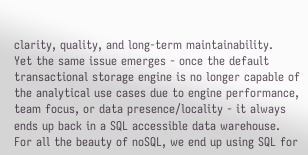clarity, quality, and long-term maintainability.
Yet the same issue emerges - once the default transactional storage engine is no longer capable of the analytical use cases due to engine performance, team focus, or data presence/locality - it always ends up back in a SQL accessible data warehouse. For all the beauty of noSQL, we end up using SQL for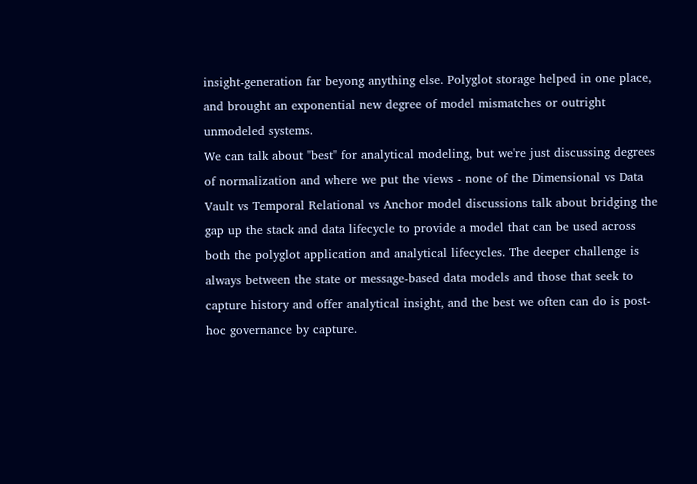insight-generation far beyong anything else. Polyglot storage helped in one place, and brought an exponential new degree of model mismatches or outright unmodeled systems.
We can talk about "best" for analytical modeling, but we're just discussing degrees of normalization and where we put the views - none of the Dimensional vs Data Vault vs Temporal Relational vs Anchor model discussions talk about bridging the gap up the stack and data lifecycle to provide a model that can be used across both the polyglot application and analytical lifecycles. The deeper challenge is always between the state or message-based data models and those that seek to capture history and offer analytical insight, and the best we often can do is post-hoc governance by capture.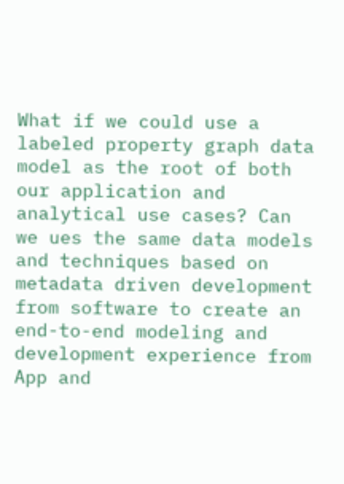What if we could use a labeled property graph data model as the root of both our application and analytical use cases? Can we ues the same data models and techniques based on metadata driven development from software to create an end-to-end modeling and development experience from App and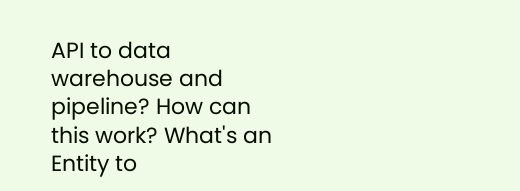API to data warehouse and pipeline? How can this work? What's an Entity to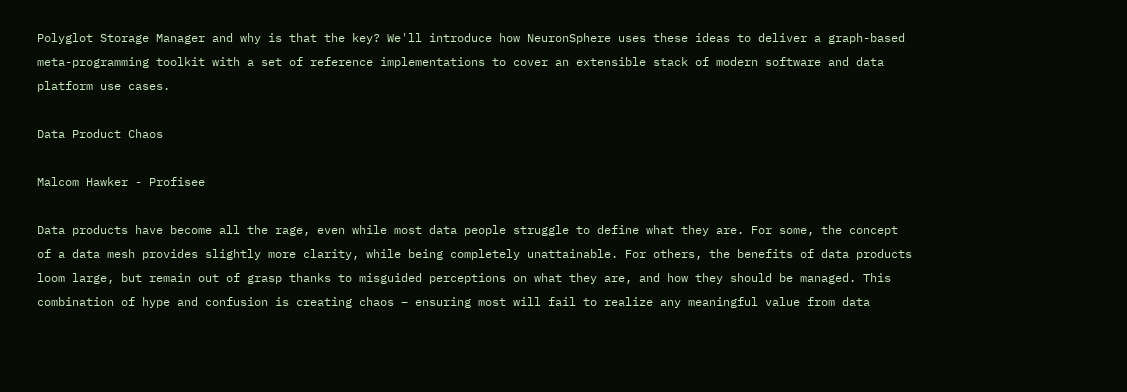Polyglot Storage Manager and why is that the key? We'll introduce how NeuronSphere uses these ideas to deliver a graph-based meta-programming toolkit with a set of reference implementations to cover an extensible stack of modern software and data platform use cases.

Data Product Chaos

Malcom Hawker - Profisee

Data products have become all the rage, even while most data people struggle to define what they are. For some, the concept of a data mesh provides slightly more clarity, while being completely unattainable. For others, the benefits of data products loom large, but remain out of grasp thanks to misguided perceptions on what they are, and how they should be managed. This combination of hype and confusion is creating chaos – ensuring most will fail to realize any meaningful value from data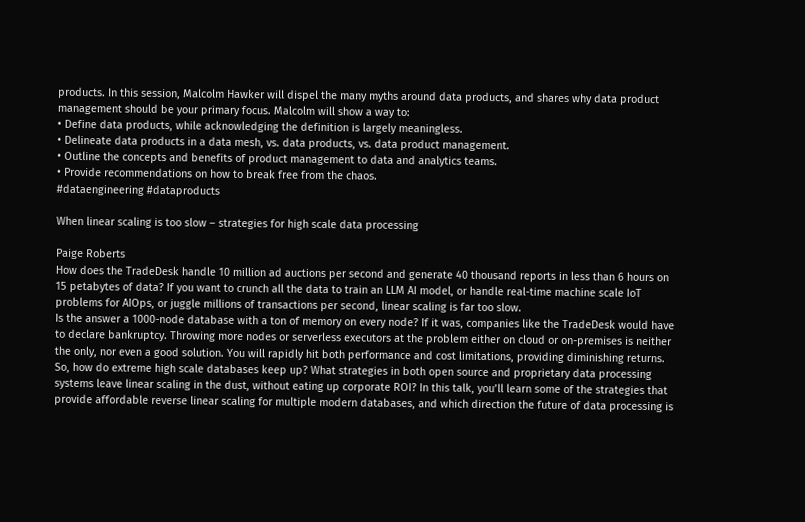products. In this session, Malcolm Hawker will dispel the many myths around data products, and shares why data product management should be your primary focus. Malcolm will show a way to:
• Define data products, while acknowledging the definition is largely meaningless.
• Delineate data products in a data mesh, vs. data products, vs. data product management.
• Outline the concepts and benefits of product management to data and analytics teams.
• Provide recommendations on how to break free from the chaos.
#dataengineering #dataproducts

When linear scaling is too slow – strategies for high scale data processing

Paige Roberts
How does the TradeDesk handle 10 million ad auctions per second and generate 40 thousand reports in less than 6 hours on 15 petabytes of data? If you want to crunch all the data to train an LLM AI model, or handle real-time machine scale IoT problems for AIOps, or juggle millions of transactions per second, linear scaling is far too slow.
Is the answer a 1000-node database with a ton of memory on every node? If it was, companies like the TradeDesk would have to declare bankruptcy. Throwing more nodes or serverless executors at the problem either on cloud or on-premises is neither the only, nor even a good solution. You will rapidly hit both performance and cost limitations, providing diminishing returns.
So, how do extreme high scale databases keep up? What strategies in both open source and proprietary data processing systems leave linear scaling in the dust, without eating up corporate ROI? In this talk, you’ll learn some of the strategies that provide affordable reverse linear scaling for multiple modern databases, and which direction the future of data processing is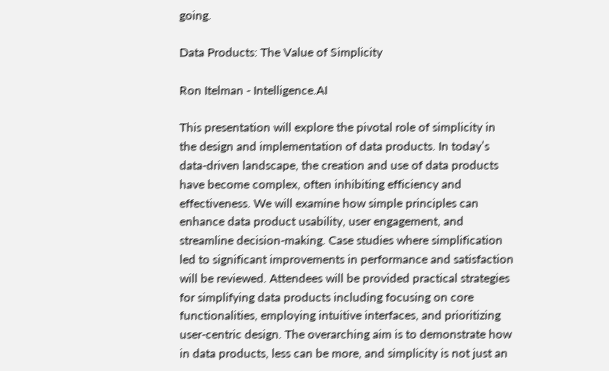going.

Data Products: The Value of Simplicity

Ron Itelman - Intelligence.AI

This presentation will explore the pivotal role of simplicity in the design and implementation of data products. In today’s data-driven landscape, the creation and use of data products have become complex, often inhibiting efficiency and effectiveness. We will examine how simple principles can enhance data product usability, user engagement, and streamline decision-making. Case studies where simplification led to significant improvements in performance and satisfaction will be reviewed. Attendees will be provided practical strategies for simplifying data products including focusing on core functionalities, employing intuitive interfaces, and prioritizing user-centric design. The overarching aim is to demonstrate how in data products, less can be more, and simplicity is not just an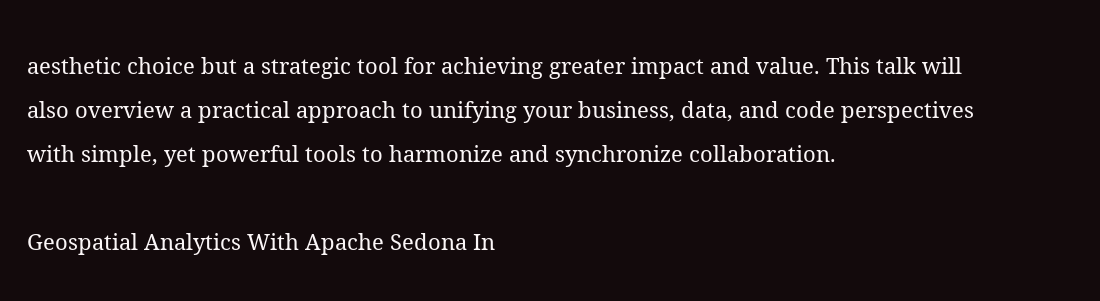aesthetic choice but a strategic tool for achieving greater impact and value. This talk will also overview a practical approach to unifying your business, data, and code perspectives with simple, yet powerful tools to harmonize and synchronize collaboration.

Geospatial Analytics With Apache Sedona In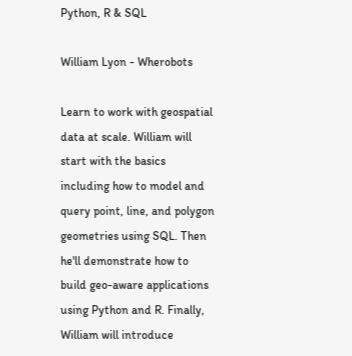Python, R & SQL

William Lyon - Wherobots

Learn to work with geospatial data at scale. William will start with the basics including how to model and query point, line, and polygon geometries using SQL. Then he'll demonstrate how to build geo-aware applications using Python and R. Finally, William will introduce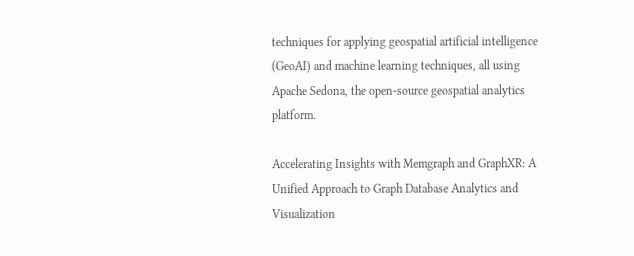techniques for applying geospatial artificial intelligence (GeoAI) and machine learning techniques, all using Apache Sedona, the open-source geospatial analytics platform.

Accelerating Insights with Memgraph and GraphXR: A Unified Approach to Graph Database Analytics and Visualization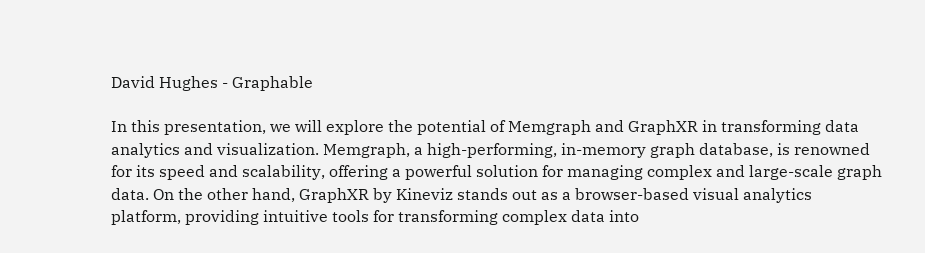David Hughes - Graphable

In this presentation, we will explore the potential of Memgraph and GraphXR in transforming data analytics and visualization. Memgraph, a high-performing, in-memory graph database, is renowned for its speed and scalability, offering a powerful solution for managing complex and large-scale graph data. On the other hand, GraphXR by Kineviz stands out as a browser-based visual analytics platform, providing intuitive tools for transforming complex data into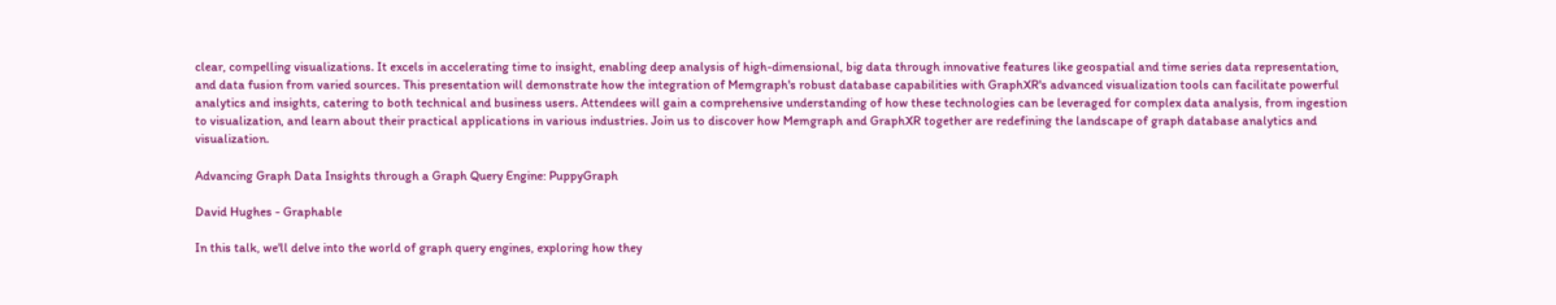clear, compelling visualizations. It excels in accelerating time to insight, enabling deep analysis of high-dimensional, big data through innovative features like geospatial and time series data representation, and data fusion from varied sources. This presentation will demonstrate how the integration of Memgraph's robust database capabilities with GraphXR's advanced visualization tools can facilitate powerful analytics and insights, catering to both technical and business users. Attendees will gain a comprehensive understanding of how these technologies can be leveraged for complex data analysis, from ingestion to visualization, and learn about their practical applications in various industries. Join us to discover how Memgraph and GraphXR together are redefining the landscape of graph database analytics and visualization.

Advancing Graph Data Insights through a Graph Query Engine: PuppyGraph

David Hughes - Graphable

In this talk, we'll delve into the world of graph query engines, exploring how they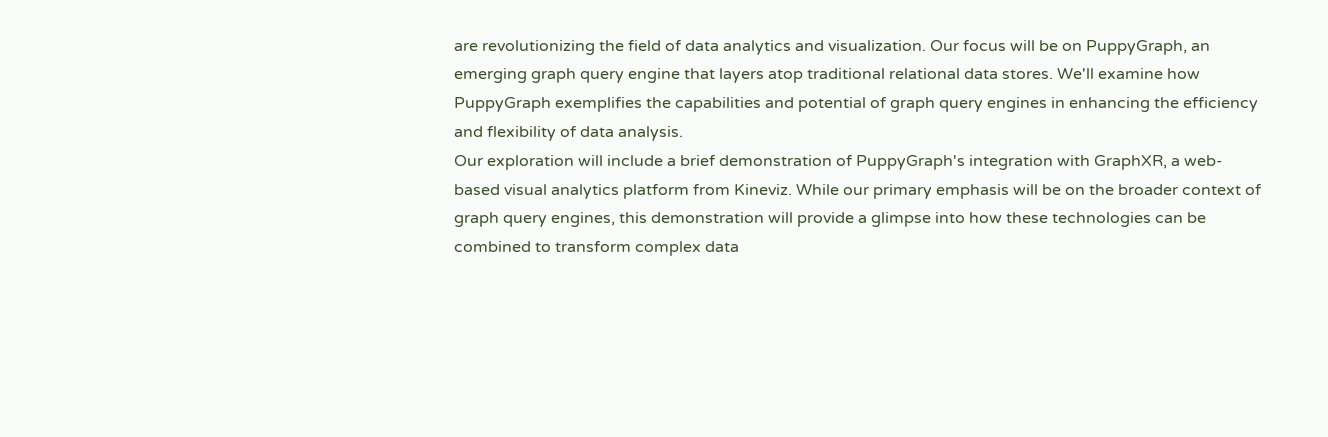are revolutionizing the field of data analytics and visualization. Our focus will be on PuppyGraph, an emerging graph query engine that layers atop traditional relational data stores. We'll examine how PuppyGraph exemplifies the capabilities and potential of graph query engines in enhancing the efficiency and flexibility of data analysis.
Our exploration will include a brief demonstration of PuppyGraph's integration with GraphXR, a web-based visual analytics platform from Kineviz. While our primary emphasis will be on the broader context of graph query engines, this demonstration will provide a glimpse into how these technologies can be combined to transform complex data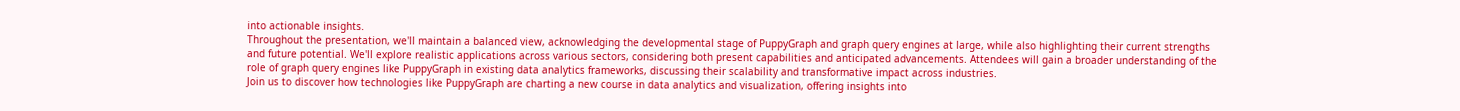into actionable insights.
Throughout the presentation, we'll maintain a balanced view, acknowledging the developmental stage of PuppyGraph and graph query engines at large, while also highlighting their current strengths and future potential. We'll explore realistic applications across various sectors, considering both present capabilities and anticipated advancements. Attendees will gain a broader understanding of the role of graph query engines like PuppyGraph in existing data analytics frameworks, discussing their scalability and transformative impact across industries.
Join us to discover how technologies like PuppyGraph are charting a new course in data analytics and visualization, offering insights into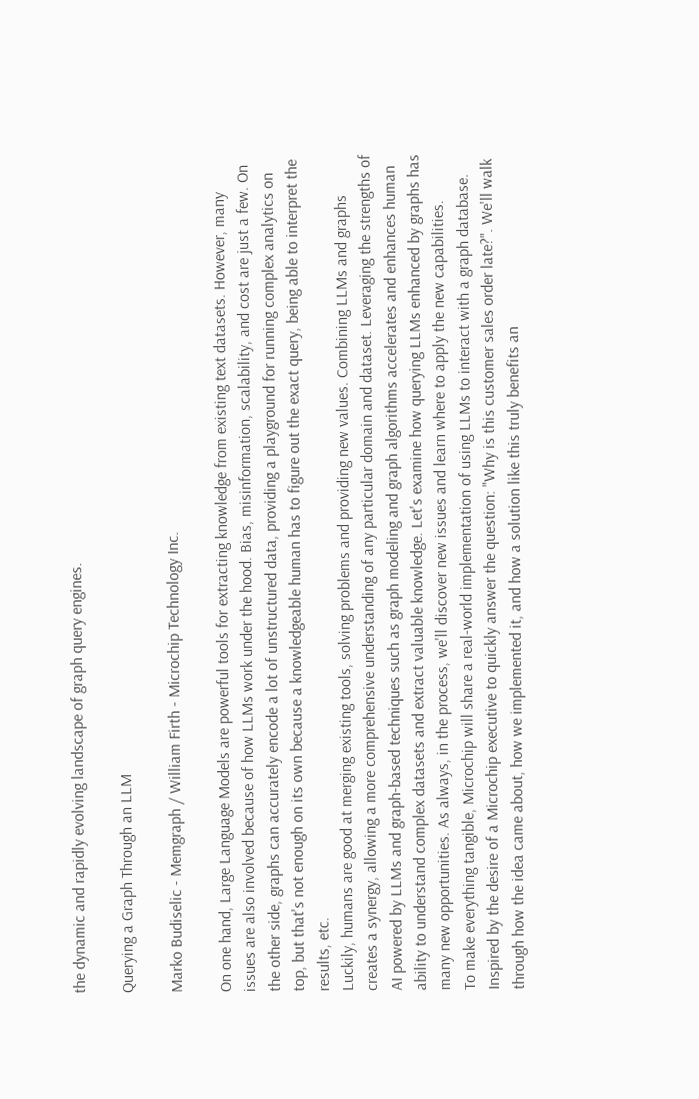the dynamic and rapidly evolving landscape of graph query engines.

Querying a Graph Through an LLM

Marko Budiselic - Memgraph / William Firth - Microchip Technology Inc.

On one hand, Large Language Models are powerful tools for extracting knowledge from existing text datasets. However, many issues are also involved because of how LLMs work under the hood. Bias, misinformation, scalability, and cost are just a few. On the other side, graphs can accurately encode a lot of unstructured data, providing a playground for running complex analytics on top, but that's not enough on its own because a knowledgeable human has to figure out the exact query, being able to interpret the results, etc.
Luckily, humans are good at merging existing tools, solving problems and providing new values. Combining LLMs and graphs creates a synergy, allowing a more comprehensive understanding of any particular domain and dataset. Leveraging the strengths of AI powered by LLMs and graph-based techniques such as graph modeling and graph algorithms accelerates and enhances human ability to understand complex datasets and extract valuable knowledge. Let's examine how querying LLMs enhanced by graphs has many new opportunities. As always, in the process, we'll discover new issues and learn where to apply the new capabilities.
To make everything tangible, Microchip will share a real-world implementation of using LLMs to interact with a graph database. Inspired by the desire of a Microchip executive to quickly answer the question: "Why is this customer sales order late?". We'll walk through how the idea came about, how we implemented it, and how a solution like this truly benefits an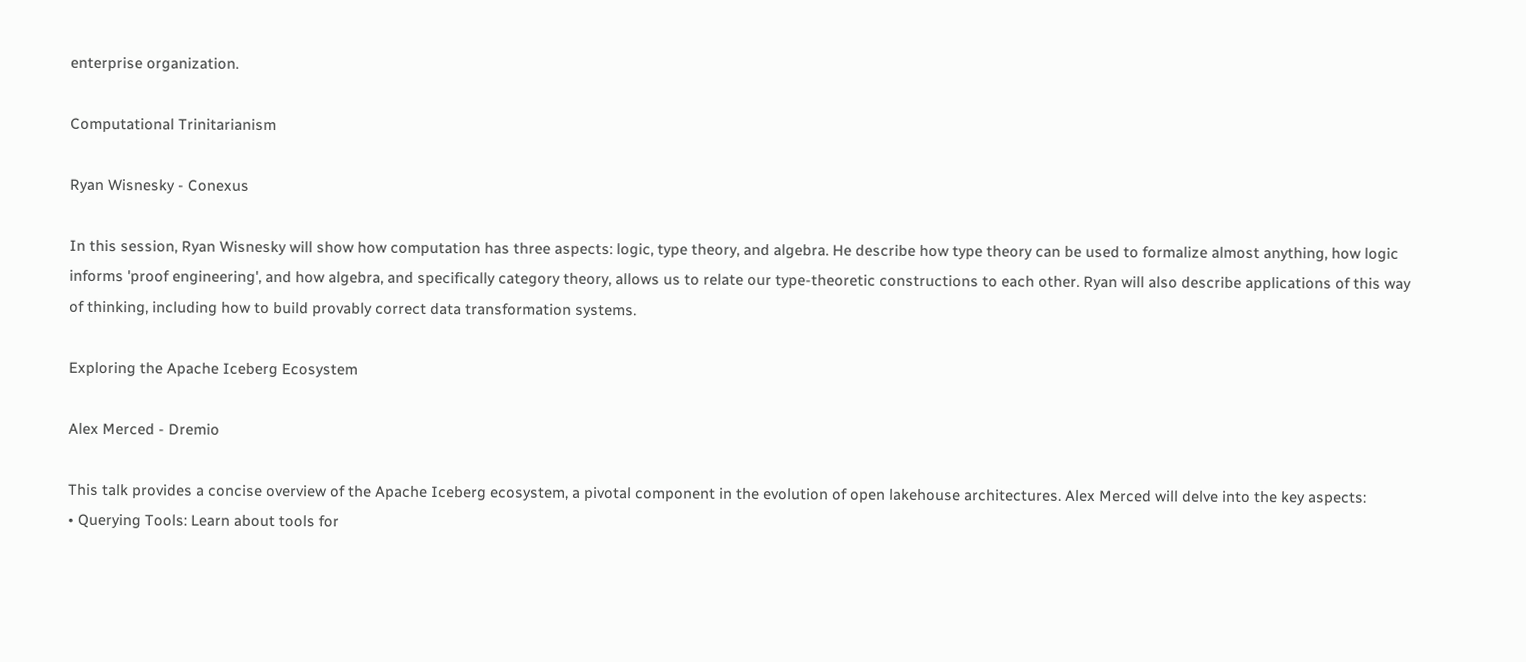enterprise organization.

Computational Trinitarianism

Ryan Wisnesky - Conexus

In this session, Ryan Wisnesky will show how computation has three aspects: logic, type theory, and algebra. He describe how type theory can be used to formalize almost anything, how logic informs 'proof engineering', and how algebra, and specifically category theory, allows us to relate our type-theoretic constructions to each other. Ryan will also describe applications of this way of thinking, including how to build provably correct data transformation systems.

Exploring the Apache Iceberg Ecosystem

Alex Merced - Dremio

This talk provides a concise overview of the Apache Iceberg ecosystem, a pivotal component in the evolution of open lakehouse architectures. Alex Merced will delve into the key aspects:
• Querying Tools: Learn about tools for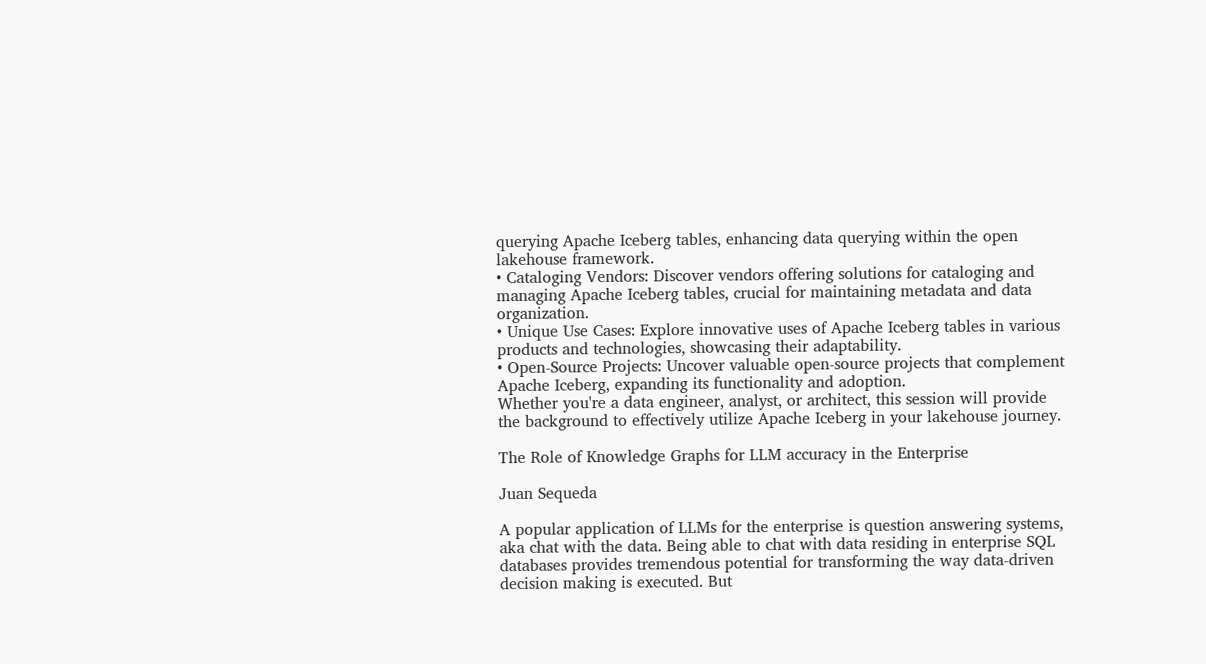querying Apache Iceberg tables, enhancing data querying within the open lakehouse framework.
• Cataloging Vendors: Discover vendors offering solutions for cataloging and managing Apache Iceberg tables, crucial for maintaining metadata and data organization.
• Unique Use Cases: Explore innovative uses of Apache Iceberg tables in various products and technologies, showcasing their adaptability.
• Open-Source Projects: Uncover valuable open-source projects that complement Apache Iceberg, expanding its functionality and adoption.
Whether you're a data engineer, analyst, or architect, this session will provide the background to effectively utilize Apache Iceberg in your lakehouse journey.

The Role of Knowledge Graphs for LLM accuracy in the Enterprise

Juan Sequeda

A popular application of LLMs for the enterprise is question answering systems, aka chat with the data. Being able to chat with data residing in enterprise SQL databases provides tremendous potential for transforming the way data-driven decision making is executed. But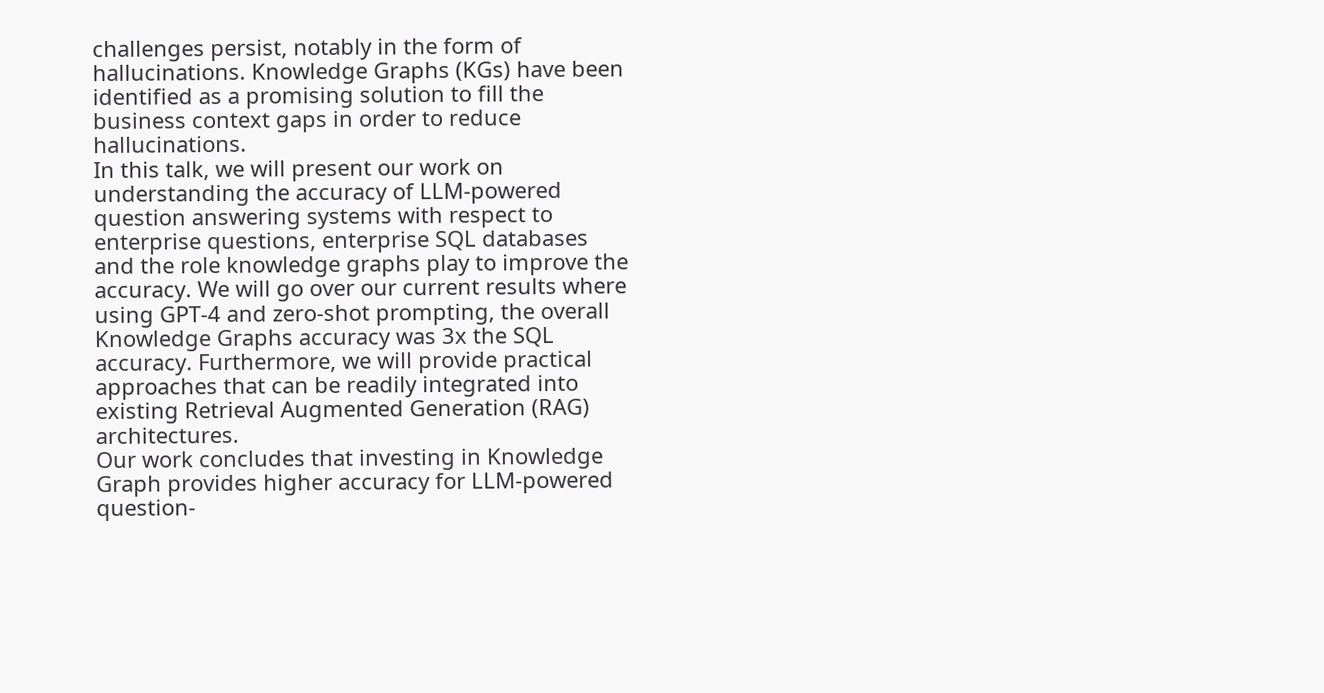challenges persist, notably in the form of hallucinations. Knowledge Graphs (KGs) have been identified as a promising solution to fill the business context gaps in order to reduce hallucinations.
In this talk, we will present our work on understanding the accuracy of LLM-powered question answering systems with respect to enterprise questions, enterprise SQL databases and the role knowledge graphs play to improve the accuracy. We will go over our current results where using GPT-4 and zero-shot prompting, the overall Knowledge Graphs accuracy was 3x the SQL accuracy. Furthermore, we will provide practical approaches that can be readily integrated into existing Retrieval Augmented Generation (RAG) architectures.
Our work concludes that investing in Knowledge Graph provides higher accuracy for LLM-powered question-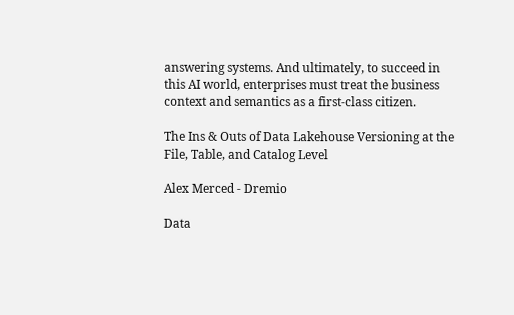answering systems. And ultimately, to succeed in this AI world, enterprises must treat the business context and semantics as a first-class citizen.

The Ins & Outs of Data Lakehouse Versioning at the File, Table, and Catalog Level

Alex Merced - Dremio

Data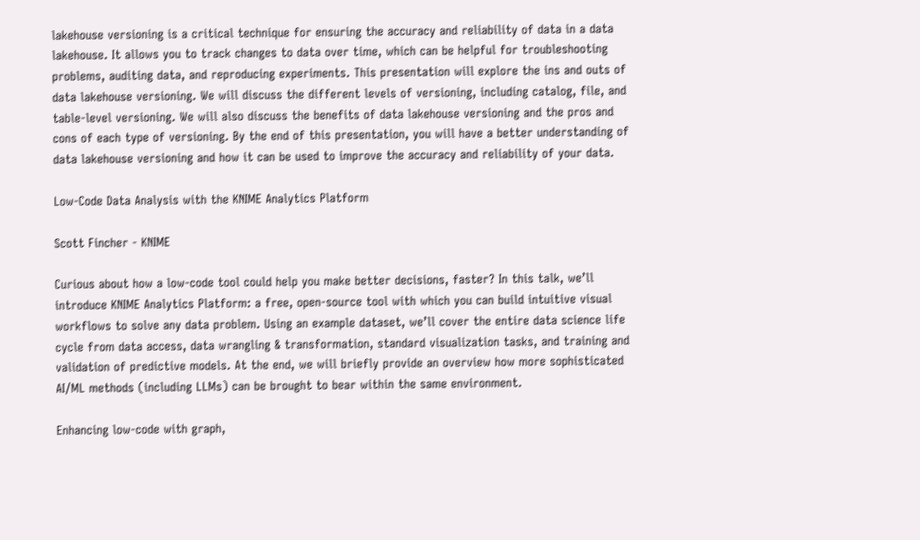lakehouse versioning is a critical technique for ensuring the accuracy and reliability of data in a data lakehouse. It allows you to track changes to data over time, which can be helpful for troubleshooting problems, auditing data, and reproducing experiments. This presentation will explore the ins and outs of data lakehouse versioning. We will discuss the different levels of versioning, including catalog, file, and table-level versioning. We will also discuss the benefits of data lakehouse versioning and the pros and cons of each type of versioning. By the end of this presentation, you will have a better understanding of data lakehouse versioning and how it can be used to improve the accuracy and reliability of your data.

Low-Code Data Analysis with the KNIME Analytics Platform

Scott Fincher - KNIME

Curious about how a low-code tool could help you make better decisions, faster? In this talk, we’ll introduce KNIME Analytics Platform: a free, open-source tool with which you can build intuitive visual workflows to solve any data problem. Using an example dataset, we’ll cover the entire data science life cycle from data access, data wrangling & transformation, standard visualization tasks, and training and validation of predictive models. At the end, we will briefly provide an overview how more sophisticated AI/ML methods (including LLMs) can be brought to bear within the same environment.

Enhancing low-code with graph,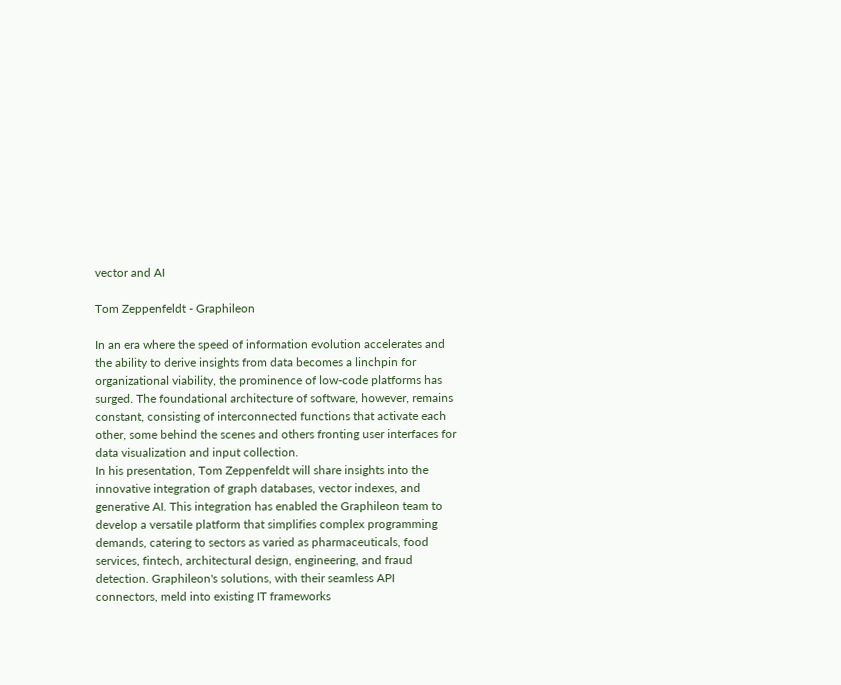vector and AI

Tom Zeppenfeldt - Graphileon

In an era where the speed of information evolution accelerates and the ability to derive insights from data becomes a linchpin for organizational viability, the prominence of low-code platforms has surged. The foundational architecture of software, however, remains constant, consisting of interconnected functions that activate each other, some behind the scenes and others fronting user interfaces for data visualization and input collection.
In his presentation, Tom Zeppenfeldt will share insights into the innovative integration of graph databases, vector indexes, and generative AI. This integration has enabled the Graphileon team to develop a versatile platform that simplifies complex programming demands, catering to sectors as varied as pharmaceuticals, food services, fintech, architectural design, engineering, and fraud detection. Graphileon's solutions, with their seamless API connectors, meld into existing IT frameworks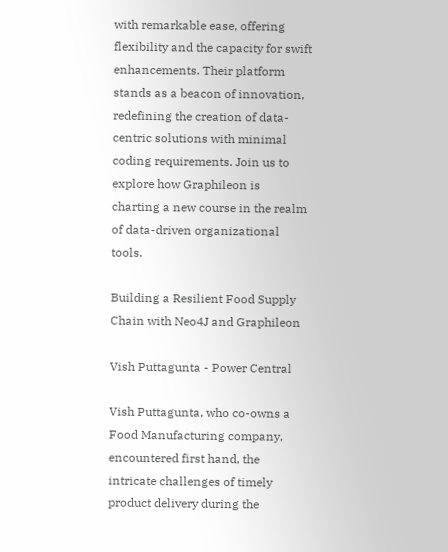with remarkable ease, offering flexibility and the capacity for swift enhancements. Their platform stands as a beacon of innovation, redefining the creation of data-centric solutions with minimal coding requirements. Join us to explore how Graphileon is charting a new course in the realm of data-driven organizational tools.

Building a Resilient Food Supply Chain with Neo4J and Graphileon

Vish Puttagunta - Power Central

Vish Puttagunta, who co-owns a Food Manufacturing company, encountered first hand, the intricate challenges of timely product delivery during the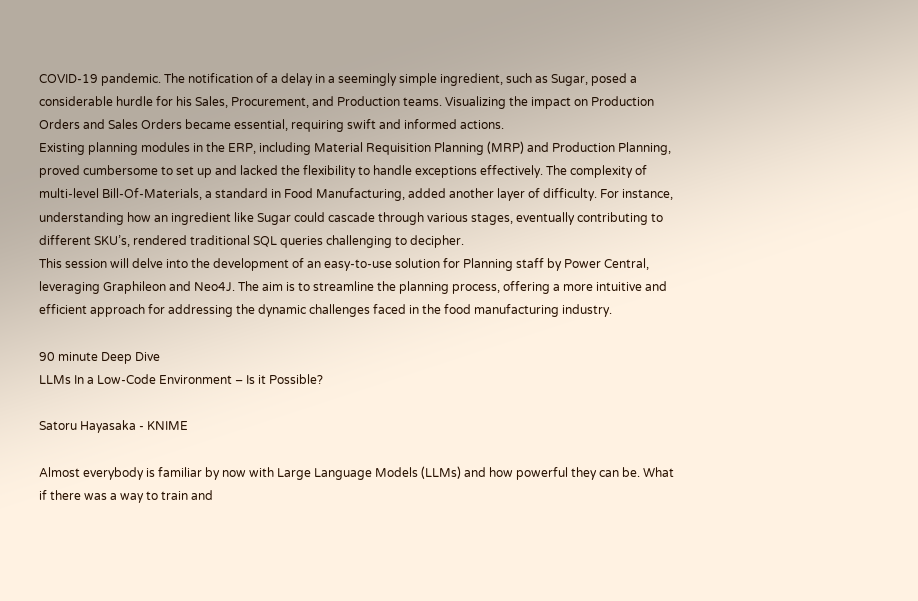COVID-19 pandemic. The notification of a delay in a seemingly simple ingredient, such as Sugar, posed a considerable hurdle for his Sales, Procurement, and Production teams. Visualizing the impact on Production Orders and Sales Orders became essential, requiring swift and informed actions.
Existing planning modules in the ERP, including Material Requisition Planning (MRP) and Production Planning, proved cumbersome to set up and lacked the flexibility to handle exceptions effectively. The complexity of multi-level Bill-Of-Materials, a standard in Food Manufacturing, added another layer of difficulty. For instance, understanding how an ingredient like Sugar could cascade through various stages, eventually contributing to different SKU’s, rendered traditional SQL queries challenging to decipher.
This session will delve into the development of an easy-to-use solution for Planning staff by Power Central, leveraging Graphileon and Neo4J. The aim is to streamline the planning process, offering a more intuitive and efficient approach for addressing the dynamic challenges faced in the food manufacturing industry.

90 minute Deep Dive
LLMs In a Low-Code Environment – Is it Possible?

Satoru Hayasaka - KNIME

Almost everybody is familiar by now with Large Language Models (LLMs) and how powerful they can be. What if there was a way to train and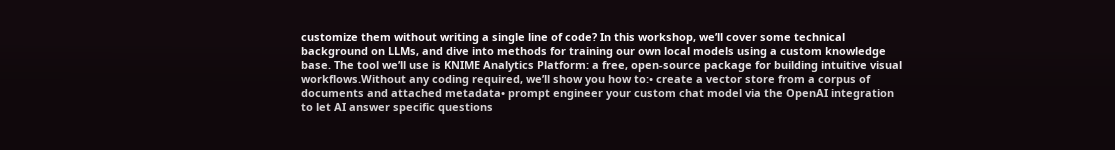customize them without writing a single line of code? In this workshop, we’ll cover some technical background on LLMs, and dive into methods for training our own local models using a custom knowledge base. The tool we’ll use is KNIME Analytics Platform: a free, open-source package for building intuitive visual workflows.Without any coding required, we’ll show you how to:• create a vector store from a corpus of documents and attached metadata• prompt engineer your custom chat model via the OpenAI integration to let AI answer specific questions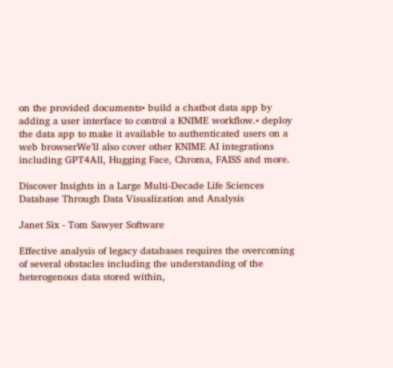on the provided documents• build a chatbot data app by adding a user interface to control a KNIME workflow.• deploy the data app to make it available to authenticated users on a web browserWe’ll also cover other KNIME AI integrations including GPT4All, Hugging Face, Chroma, FAISS and more.

Discover Insights in a Large Multi-Decade Life Sciences Database Through Data Visualization and Analysis

Janet Six - Tom Sawyer Software

Effective analysis of legacy databases requires the overcoming of several obstacles including the understanding of the heterogenous data stored within,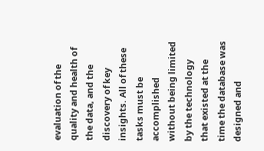evaluation of the quality and health of the data, and the discovery of key insights. All of these tasks must be accomplished without being limited by the technology that existed at the time the database was designed and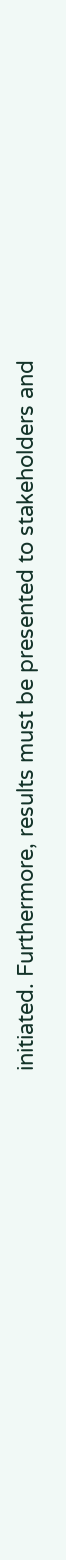initiated. Furthermore, results must be presented to stakeholders and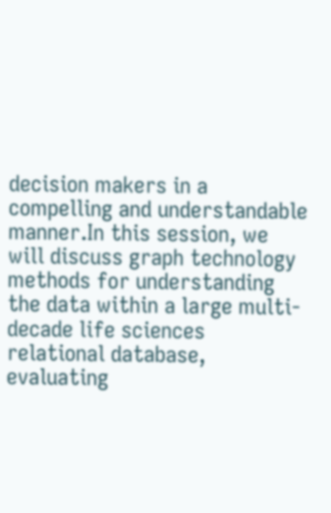decision makers in a compelling and understandable manner.In this session, we will discuss graph technology methods for understanding the data within a large multi-decade life sciences relational database, evaluating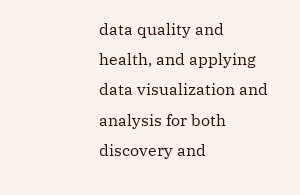data quality and health, and applying data visualization and analysis for both discovery and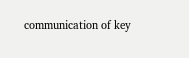communication of key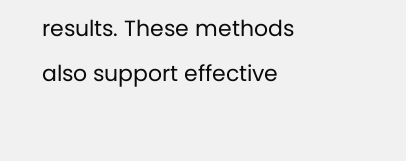results. These methods also support effective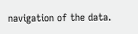navigation of the data.